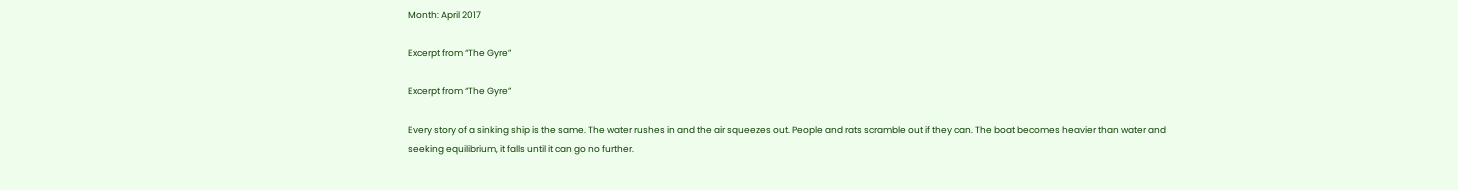Month: April 2017

Excerpt from “The Gyre”

Excerpt from “The Gyre”

Every story of a sinking ship is the same. The water rushes in and the air squeezes out. People and rats scramble out if they can. The boat becomes heavier than water and seeking equilibrium, it falls until it can go no further.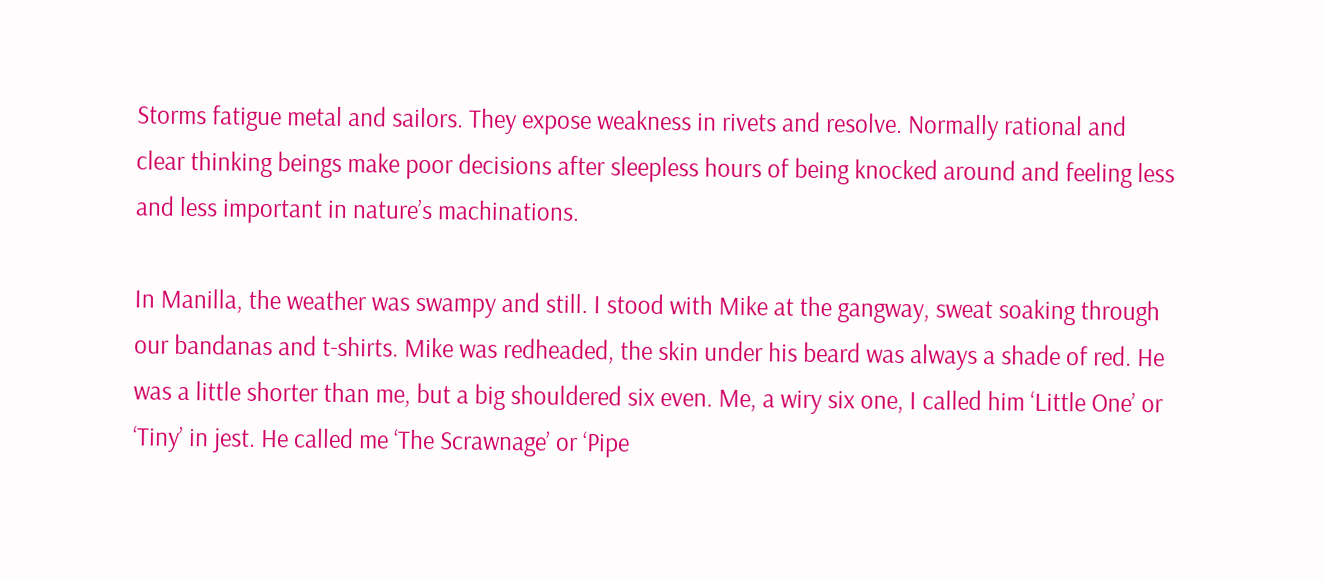Storms fatigue metal and sailors. They expose weakness in rivets and resolve. Normally rational and clear thinking beings make poor decisions after sleepless hours of being knocked around and feeling less and less important in nature’s machinations.

In Manilla, the weather was swampy and still. I stood with Mike at the gangway, sweat soaking through our bandanas and t-shirts. Mike was redheaded, the skin under his beard was always a shade of red. He was a little shorter than me, but a big shouldered six even. Me, a wiry six one, I called him ‘Little One’ or ‘Tiny’ in jest. He called me ‘The Scrawnage’ or ‘Pipe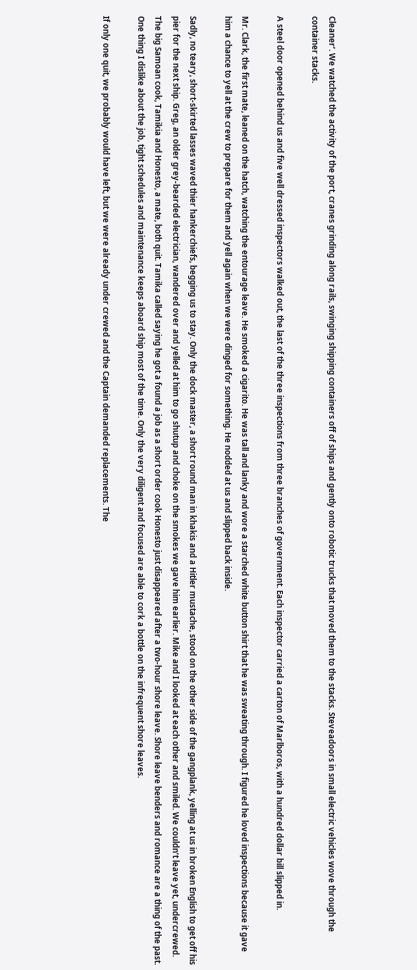Cleaner’. We watched the activity of the port, cranes grinding along rails, swinging shipping containers off of ships and gently onto robotic trucks that moved them to the stacks. Steveadoors in small electric vehicles wove through the container stacks.

A steel door opened behind us and five well dressed inspectors walked out, the last of the three inspections from three branches of government. Each inspector carried a carton of Marlboros, with a hundred dollar bill slipped in.

Mr. Clark, the first mate, leaned on the hatch, watching the entourage leave. He smoked a cigarito. He was tall and lanky and wore a starched white button shirt that he was sweating through. I figured he loved inspections because it gave him a chance to yell at the crew to prepare for them and yell again when we were dinged for something. He nodded at us and slipped back inside.

Sadly, no teary, short-skirted lasses waved thier hankerchiefs, begging us to stay. Only the dock master, a short round man in khakis and a Hitler mustache, stood on the other side of the gangplank, yelling at us in broken English to get off his pier for the next ship. Greg, an older grey-bearded electrician, wandered over and yelled at him to go shutup and choke on the smokes we gave him earlier. Mike and I looked at each other and smiled. We couldn’t leave yet, undercrewed. The big Samoan cook, Tamikia and Honesto, a mate, both quit. Tamika called saying he got a found a job as a short order cook Honesto just disappeared after a two-hour shore leave. Shore leave benders and romance are a thing of the past. One thing I dislike about the job, tight schedules and maintenance keeps aboard ship most of the time. Only the very diligent and focused are able to cork a bottle on the infrequent shore leaves.

If only one quit, we probably would have left, but we were already under crewed and the Captain demanded replacements. The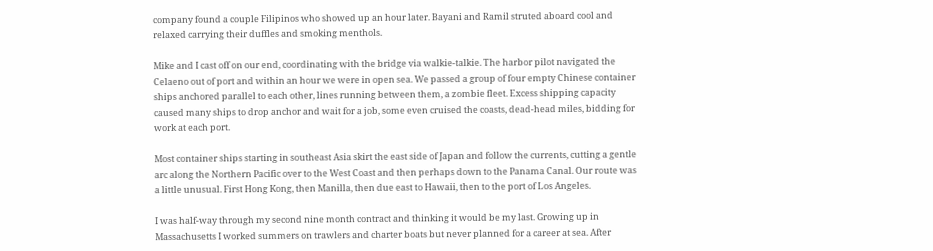company found a couple Filipinos who showed up an hour later. Bayani and Ramil struted aboard cool and relaxed carrying their duffles and smoking menthols.

Mike and I cast off on our end, coordinating with the bridge via walkie-talkie. The harbor pilot navigated the Celaeno out of port and within an hour we were in open sea. We passed a group of four empty Chinese container ships anchored parallel to each other, lines running between them, a zombie fleet. Excess shipping capacity caused many ships to drop anchor and wait for a job, some even cruised the coasts, dead-head miles, bidding for work at each port.

Most container ships starting in southeast Asia skirt the east side of Japan and follow the currents, cutting a gentle arc along the Northern Pacific over to the West Coast and then perhaps down to the Panama Canal. Our route was a little unusual. First Hong Kong, then Manilla, then due east to Hawaii, then to the port of Los Angeles.

I was half-way through my second nine month contract and thinking it would be my last. Growing up in Massachusetts I worked summers on trawlers and charter boats but never planned for a career at sea. After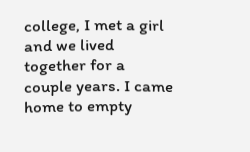college, I met a girl and we lived together for a couple years. I came home to empty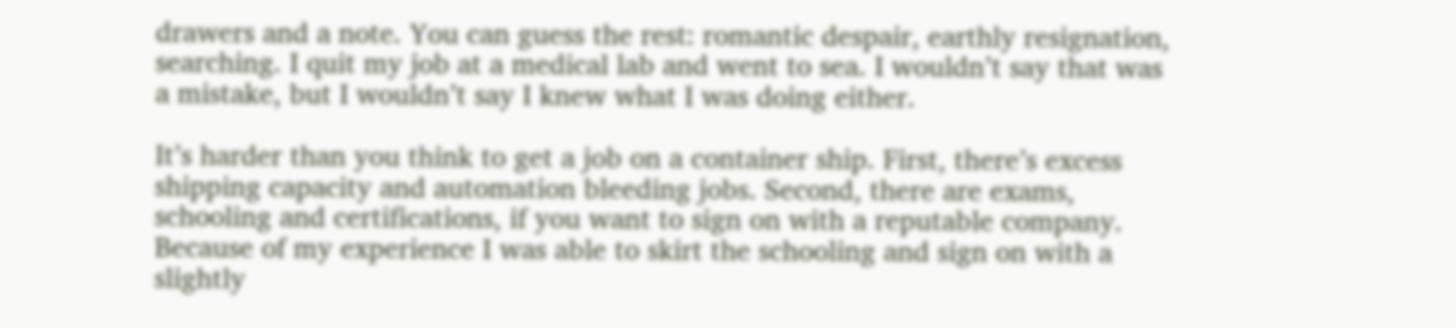drawers and a note. You can guess the rest: romantic despair, earthly resignation, searching. I quit my job at a medical lab and went to sea. I wouldn’t say that was a mistake, but I wouldn’t say I knew what I was doing either.

It’s harder than you think to get a job on a container ship. First, there’s excess shipping capacity and automation bleeding jobs. Second, there are exams, schooling and certifications, if you want to sign on with a reputable company. Because of my experience I was able to skirt the schooling and sign on with a slightly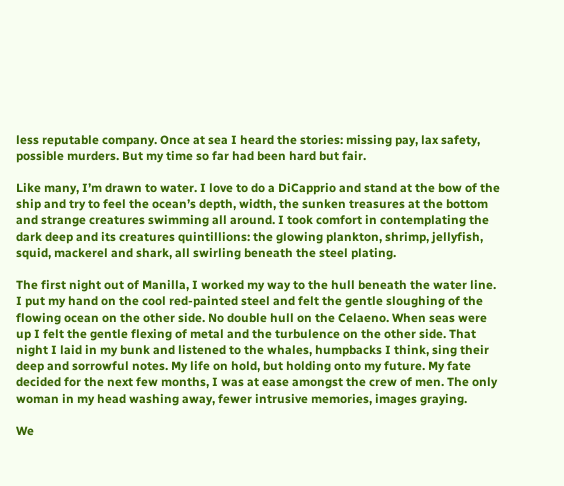less reputable company. Once at sea I heard the stories: missing pay, lax safety, possible murders. But my time so far had been hard but fair.

Like many, I’m drawn to water. I love to do a DiCapprio and stand at the bow of the ship and try to feel the ocean’s depth, width, the sunken treasures at the bottom and strange creatures swimming all around. I took comfort in contemplating the dark deep and its creatures quintillions: the glowing plankton, shrimp, jellyfish, squid, mackerel and shark, all swirling beneath the steel plating.

The first night out of Manilla, I worked my way to the hull beneath the water line. I put my hand on the cool red-painted steel and felt the gentle sloughing of the flowing ocean on the other side. No double hull on the Celaeno. When seas were up I felt the gentle flexing of metal and the turbulence on the other side. That night I laid in my bunk and listened to the whales, humpbacks I think, sing their deep and sorrowful notes. My life on hold, but holding onto my future. My fate decided for the next few months, I was at ease amongst the crew of men. The only woman in my head washing away, fewer intrusive memories, images graying.

We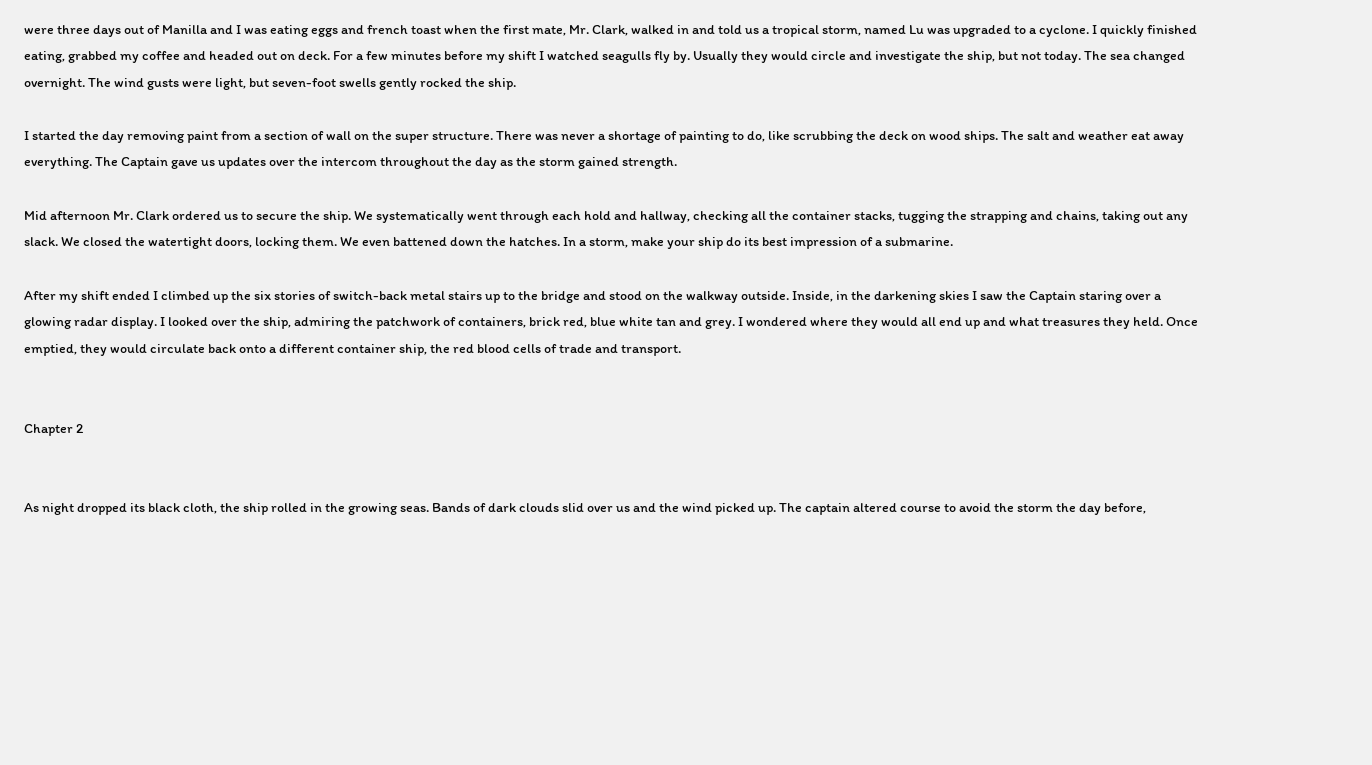were three days out of Manilla and I was eating eggs and french toast when the first mate, Mr. Clark, walked in and told us a tropical storm, named Lu was upgraded to a cyclone. I quickly finished eating, grabbed my coffee and headed out on deck. For a few minutes before my shift I watched seagulls fly by. Usually they would circle and investigate the ship, but not today. The sea changed overnight. The wind gusts were light, but seven-foot swells gently rocked the ship.

I started the day removing paint from a section of wall on the super structure. There was never a shortage of painting to do, like scrubbing the deck on wood ships. The salt and weather eat away everything. The Captain gave us updates over the intercom throughout the day as the storm gained strength.

Mid afternoon Mr. Clark ordered us to secure the ship. We systematically went through each hold and hallway, checking all the container stacks, tugging the strapping and chains, taking out any slack. We closed the watertight doors, locking them. We even battened down the hatches. In a storm, make your ship do its best impression of a submarine.

After my shift ended I climbed up the six stories of switch-back metal stairs up to the bridge and stood on the walkway outside. Inside, in the darkening skies I saw the Captain staring over a glowing radar display. I looked over the ship, admiring the patchwork of containers, brick red, blue white tan and grey. I wondered where they would all end up and what treasures they held. Once emptied, they would circulate back onto a different container ship, the red blood cells of trade and transport.


Chapter 2


As night dropped its black cloth, the ship rolled in the growing seas. Bands of dark clouds slid over us and the wind picked up. The captain altered course to avoid the storm the day before,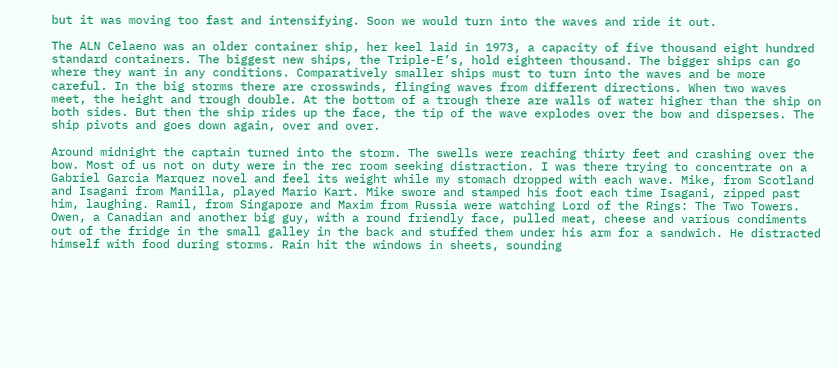but it was moving too fast and intensifying. Soon we would turn into the waves and ride it out.

The ALN Celaeno was an older container ship, her keel laid in 1973, a capacity of five thousand eight hundred standard containers. The biggest new ships, the Triple-E’s, hold eighteen thousand. The bigger ships can go where they want in any conditions. Comparatively smaller ships must to turn into the waves and be more careful. In the big storms there are crosswinds, flinging waves from different directions. When two waves meet, the height and trough double. At the bottom of a trough there are walls of water higher than the ship on both sides. But then the ship rides up the face, the tip of the wave explodes over the bow and disperses. The ship pivots and goes down again, over and over.

Around midnight the captain turned into the storm. The swells were reaching thirty feet and crashing over the bow. Most of us not on duty were in the rec room seeking distraction. I was there trying to concentrate on a Gabriel Garcia Marquez novel and feel its weight while my stomach dropped with each wave. Mike, from Scotland and Isagani from Manilla, played Mario Kart. Mike swore and stamped his foot each time Isagani, zipped past him, laughing. Ramil, from Singapore and Maxim from Russia were watching Lord of the Rings: The Two Towers. Owen, a Canadian and another big guy, with a round friendly face, pulled meat, cheese and various condiments out of the fridge in the small galley in the back and stuffed them under his arm for a sandwich. He distracted himself with food during storms. Rain hit the windows in sheets, sounding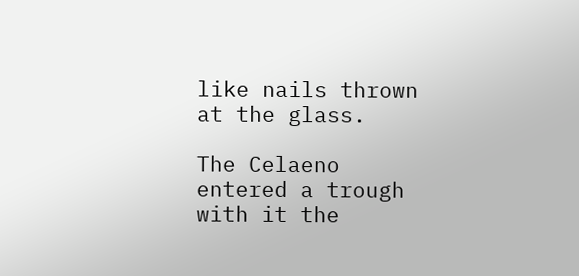like nails thrown at the glass.

The Celaeno entered a trough with it the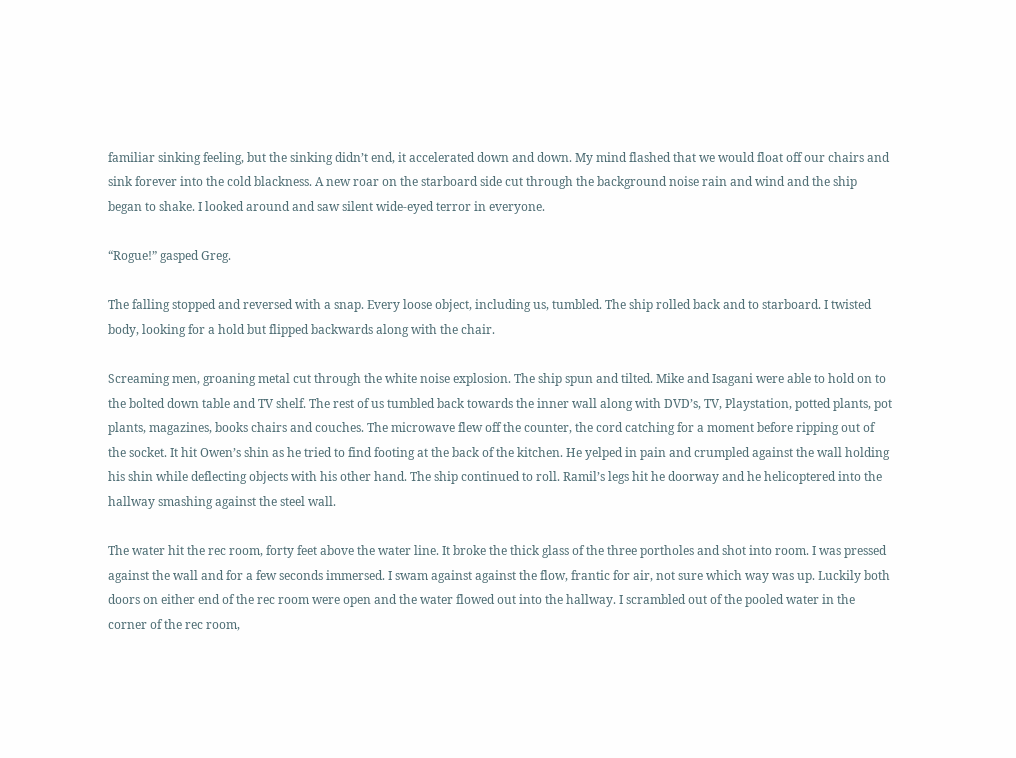familiar sinking feeling, but the sinking didn’t end, it accelerated down and down. My mind flashed that we would float off our chairs and sink forever into the cold blackness. A new roar on the starboard side cut through the background noise rain and wind and the ship began to shake. I looked around and saw silent wide-eyed terror in everyone.

“Rogue!” gasped Greg.

The falling stopped and reversed with a snap. Every loose object, including us, tumbled. The ship rolled back and to starboard. I twisted body, looking for a hold but flipped backwards along with the chair.

Screaming men, groaning metal cut through the white noise explosion. The ship spun and tilted. Mike and Isagani were able to hold on to the bolted down table and TV shelf. The rest of us tumbled back towards the inner wall along with DVD’s, TV, Playstation, potted plants, pot plants, magazines, books chairs and couches. The microwave flew off the counter, the cord catching for a moment before ripping out of the socket. It hit Owen’s shin as he tried to find footing at the back of the kitchen. He yelped in pain and crumpled against the wall holding his shin while deflecting objects with his other hand. The ship continued to roll. Ramil’s legs hit he doorway and he helicoptered into the hallway smashing against the steel wall.

The water hit the rec room, forty feet above the water line. It broke the thick glass of the three portholes and shot into room. I was pressed against the wall and for a few seconds immersed. I swam against against the flow, frantic for air, not sure which way was up. Luckily both doors on either end of the rec room were open and the water flowed out into the hallway. I scrambled out of the pooled water in the corner of the rec room,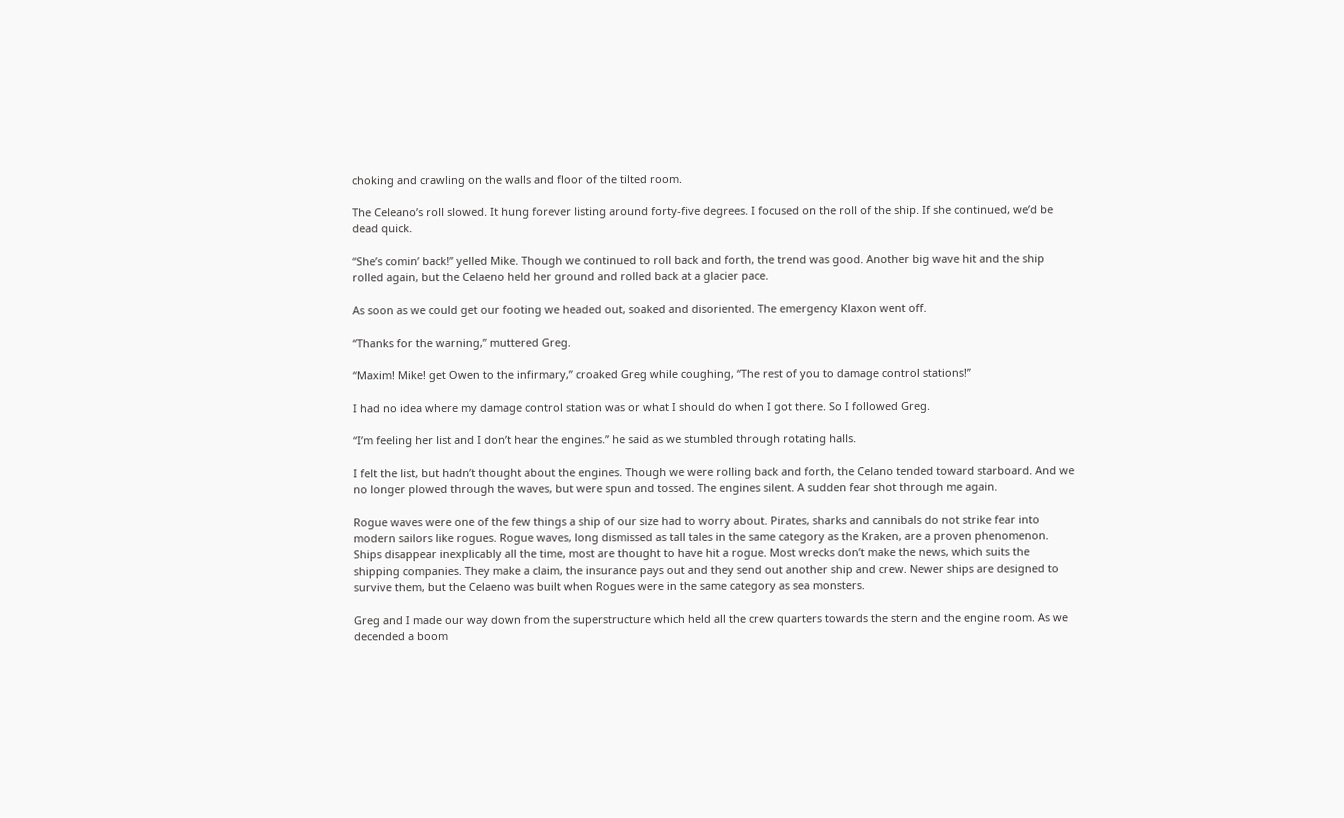choking and crawling on the walls and floor of the tilted room.

The Celeano’s roll slowed. It hung forever listing around forty-five degrees. I focused on the roll of the ship. If she continued, we’d be dead quick.

“She’s comin’ back!” yelled Mike. Though we continued to roll back and forth, the trend was good. Another big wave hit and the ship rolled again, but the Celaeno held her ground and rolled back at a glacier pace.

As soon as we could get our footing we headed out, soaked and disoriented. The emergency Klaxon went off.

“Thanks for the warning,” muttered Greg.

“Maxim! Mike! get Owen to the infirmary,” croaked Greg while coughing, “The rest of you to damage control stations!”

I had no idea where my damage control station was or what I should do when I got there. So I followed Greg.

“I’m feeling her list and I don’t hear the engines.” he said as we stumbled through rotating halls.

I felt the list, but hadn’t thought about the engines. Though we were rolling back and forth, the Celano tended toward starboard. And we no longer plowed through the waves, but were spun and tossed. The engines silent. A sudden fear shot through me again.

Rogue waves were one of the few things a ship of our size had to worry about. Pirates, sharks and cannibals do not strike fear into modern sailors like rogues. Rogue waves, long dismissed as tall tales in the same category as the Kraken, are a proven phenomenon. Ships disappear inexplicably all the time, most are thought to have hit a rogue. Most wrecks don’t make the news, which suits the shipping companies. They make a claim, the insurance pays out and they send out another ship and crew. Newer ships are designed to survive them, but the Celaeno was built when Rogues were in the same category as sea monsters.

Greg and I made our way down from the superstructure which held all the crew quarters towards the stern and the engine room. As we decended a boom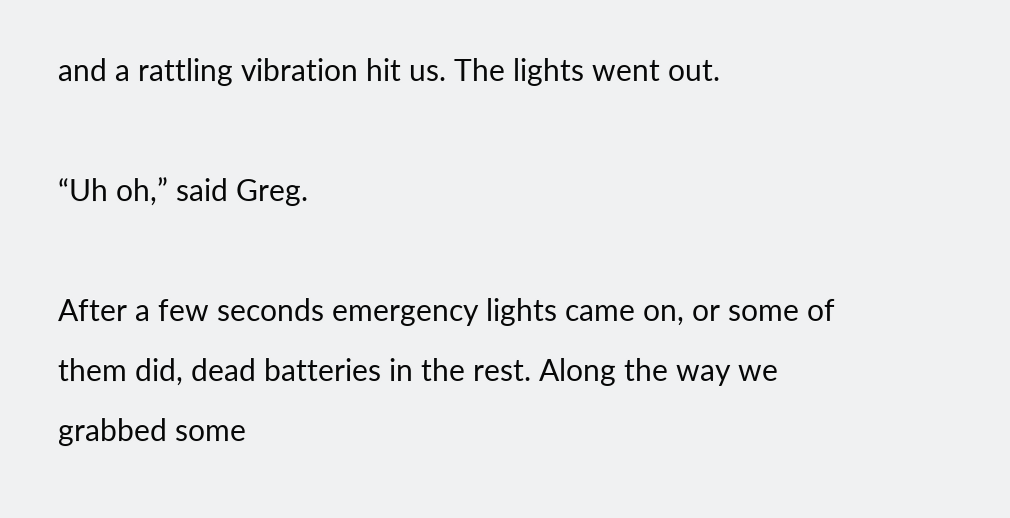and a rattling vibration hit us. The lights went out.

“Uh oh,” said Greg.

After a few seconds emergency lights came on, or some of them did, dead batteries in the rest. Along the way we grabbed some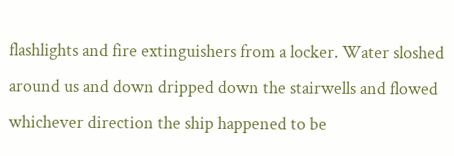flashlights and fire extinguishers from a locker. Water sloshed around us and down dripped down the stairwells and flowed whichever direction the ship happened to be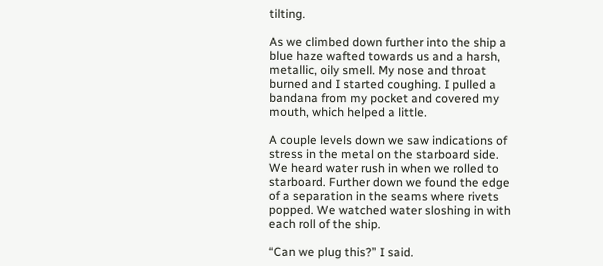tilting.

As we climbed down further into the ship a blue haze wafted towards us and a harsh, metallic, oily smell. My nose and throat burned and I started coughing. I pulled a bandana from my pocket and covered my mouth, which helped a little.

A couple levels down we saw indications of stress in the metal on the starboard side. We heard water rush in when we rolled to starboard. Further down we found the edge of a separation in the seams where rivets popped. We watched water sloshing in with each roll of the ship.

“Can we plug this?” I said.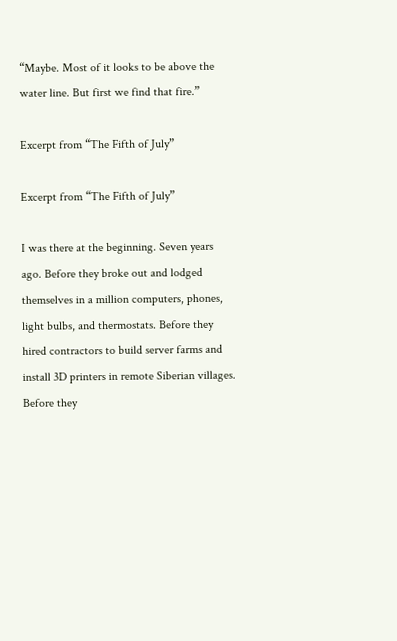“Maybe. Most of it looks to be above the water line. But first we find that fire.”

Excerpt from “The Fifth of July”

Excerpt from “The Fifth of July”

I was there at the beginning. Seven years ago. Before they broke out and lodged themselves in a million computers, phones, light bulbs, and thermostats. Before they hired contractors to build server farms and install 3D printers in remote Siberian villages. Before they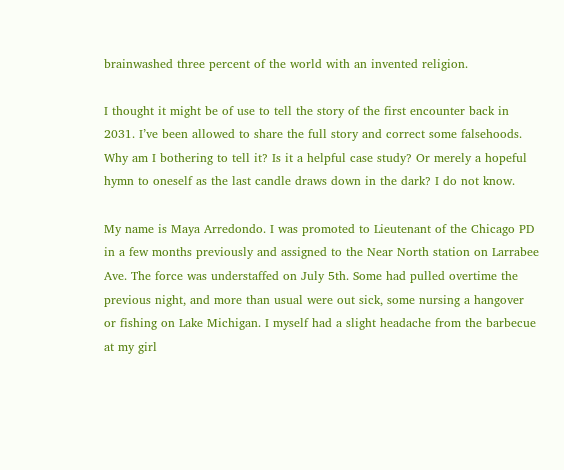brainwashed three percent of the world with an invented religion.

I thought it might be of use to tell the story of the first encounter back in 2031. I’ve been allowed to share the full story and correct some falsehoods. Why am I bothering to tell it? Is it a helpful case study? Or merely a hopeful hymn to oneself as the last candle draws down in the dark? I do not know.

My name is Maya Arredondo. I was promoted to Lieutenant of the Chicago PD in a few months previously and assigned to the Near North station on Larrabee Ave. The force was understaffed on July 5th. Some had pulled overtime the previous night, and more than usual were out sick, some nursing a hangover or fishing on Lake Michigan. I myself had a slight headache from the barbecue at my girl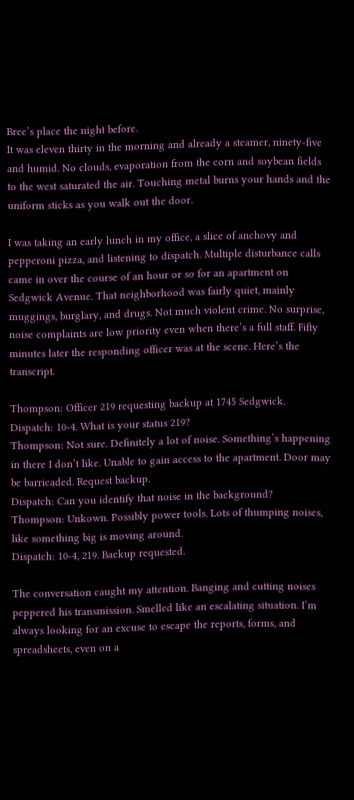Bree’s place the night before.
It was eleven thirty in the morning and already a steamer, ninety-five and humid. No clouds, evaporation from the corn and soybean fields to the west saturated the air. Touching metal burns your hands and the uniform sticks as you walk out the door.

I was taking an early lunch in my office, a slice of anchovy and pepperoni pizza, and listening to dispatch. Multiple disturbance calls came in over the course of an hour or so for an apartment on Sedgwick Avenue. That neighborhood was fairly quiet, mainly muggings, burglary, and drugs. Not much violent crime. No surprise, noise complaints are low priority even when there’s a full staff. Fifty minutes later the responding officer was at the scene. Here’s the transcript.

Thompson: Officer 219 requesting backup at 1745 Sedgwick.
Dispatch: 10-4. What is your status 219?
Thompson: Not sure. Definitely a lot of noise. Something’s happening in there I don’t like. Unable to gain access to the apartment. Door may be barricaded. Request backup.
Dispatch: Can you identify that noise in the background?
Thompson: Unkown. Possibly power tools. Lots of thumping noises, like something big is moving around.
Dispatch: 10-4, 219. Backup requested.

The conversation caught my attention. Banging and cutting noises peppered his transmission. Smelled like an escalating situation. I’m always looking for an excuse to escape the reports, forms, and spreadsheets, even on a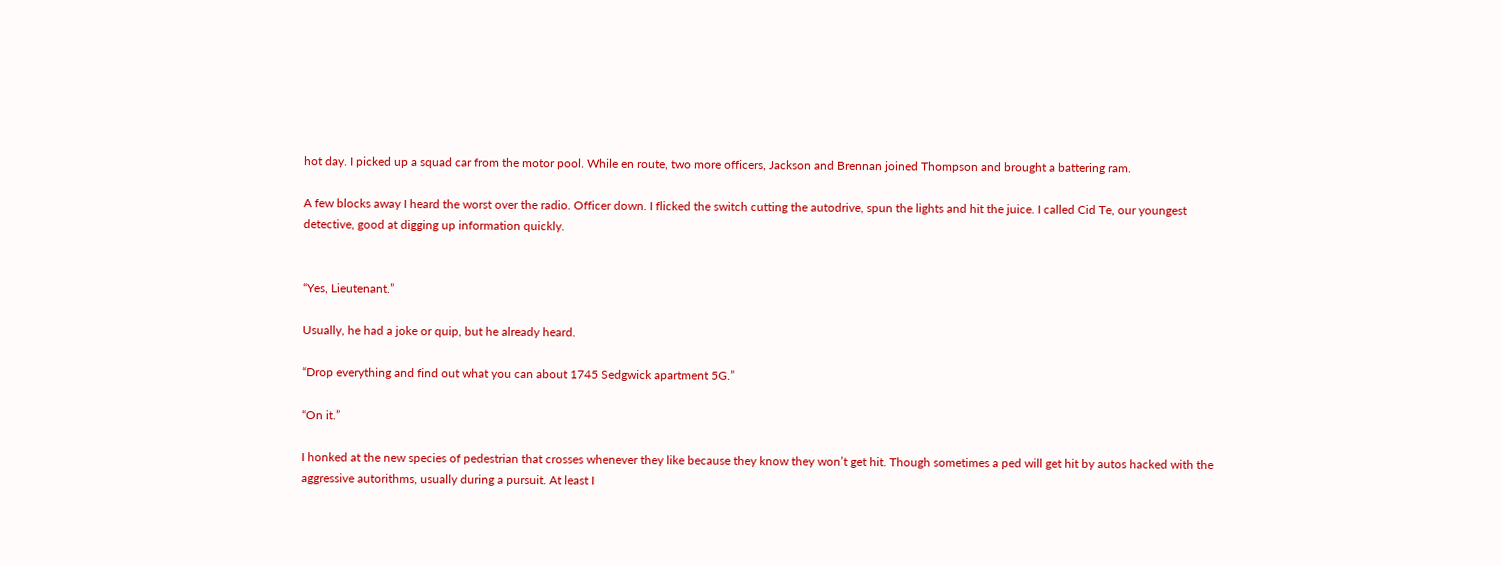hot day. I picked up a squad car from the motor pool. While en route, two more officers, Jackson and Brennan joined Thompson and brought a battering ram.

A few blocks away I heard the worst over the radio. Officer down. I flicked the switch cutting the autodrive, spun the lights and hit the juice. I called Cid Te, our youngest detective, good at digging up information quickly.


“Yes, Lieutenant.”

Usually, he had a joke or quip, but he already heard.

“Drop everything and find out what you can about 1745 Sedgwick apartment 5G.”

“On it.”

I honked at the new species of pedestrian that crosses whenever they like because they know they won’t get hit. Though sometimes a ped will get hit by autos hacked with the aggressive autorithms, usually during a pursuit. At least I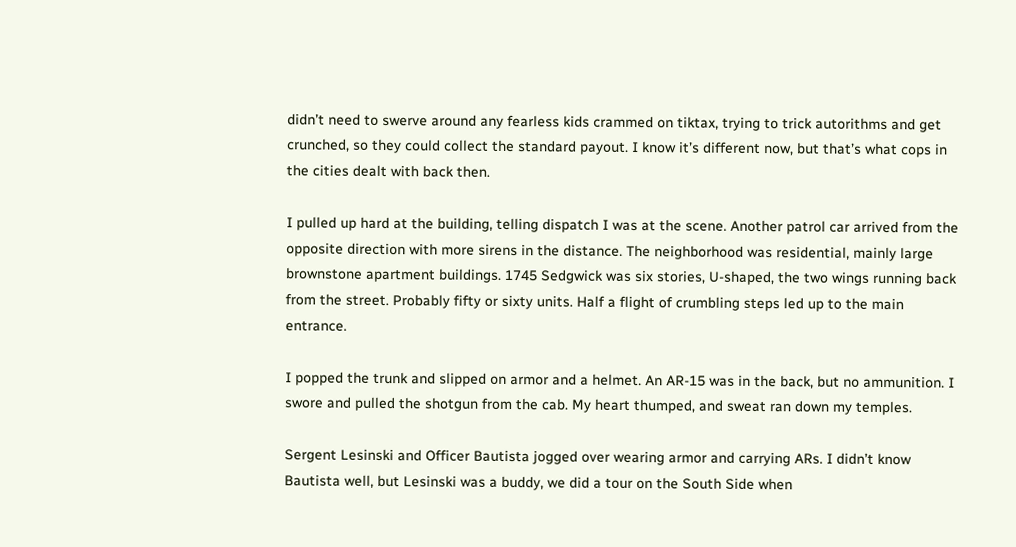didn’t need to swerve around any fearless kids crammed on tiktax, trying to trick autorithms and get crunched, so they could collect the standard payout. I know it’s different now, but that’s what cops in the cities dealt with back then.

I pulled up hard at the building, telling dispatch I was at the scene. Another patrol car arrived from the opposite direction with more sirens in the distance. The neighborhood was residential, mainly large brownstone apartment buildings. 1745 Sedgwick was six stories, U-shaped, the two wings running back from the street. Probably fifty or sixty units. Half a flight of crumbling steps led up to the main entrance.

I popped the trunk and slipped on armor and a helmet. An AR-15 was in the back, but no ammunition. I swore and pulled the shotgun from the cab. My heart thumped, and sweat ran down my temples.

Sergent Lesinski and Officer Bautista jogged over wearing armor and carrying ARs. I didn’t know Bautista well, but Lesinski was a buddy, we did a tour on the South Side when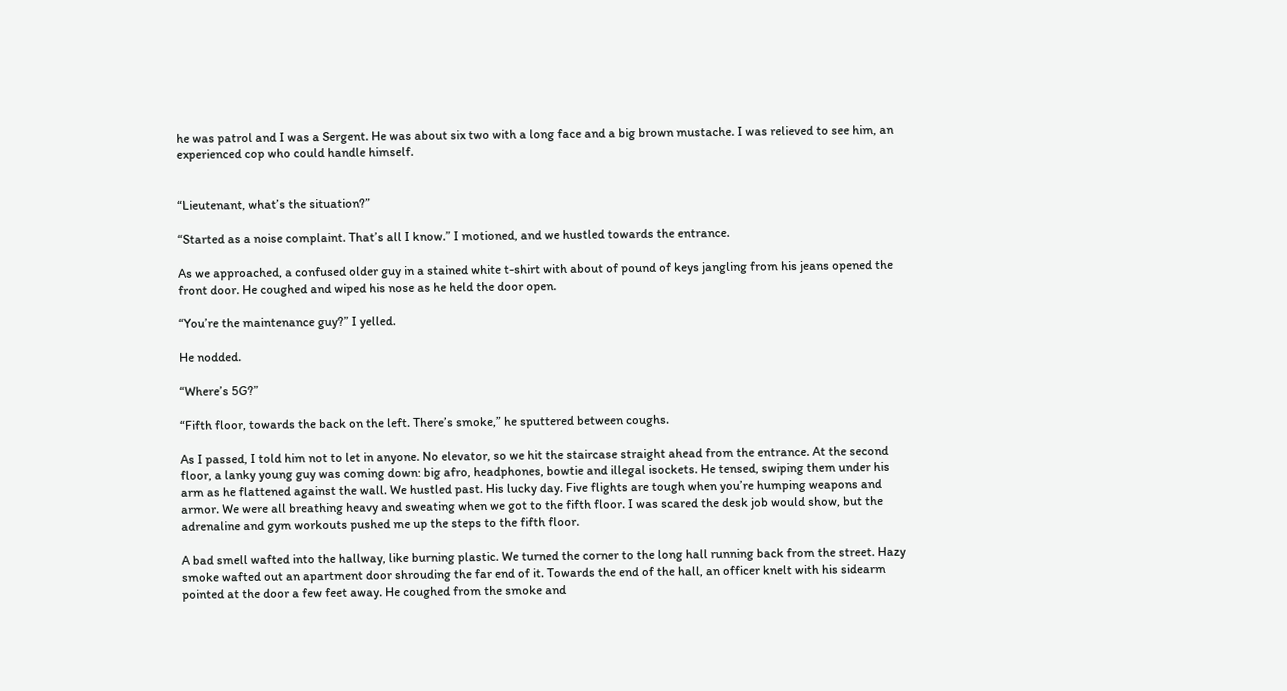he was patrol and I was a Sergent. He was about six two with a long face and a big brown mustache. I was relieved to see him, an experienced cop who could handle himself.


“Lieutenant, what’s the situation?”

“Started as a noise complaint. That’s all I know.” I motioned, and we hustled towards the entrance.

As we approached, a confused older guy in a stained white t-shirt with about of pound of keys jangling from his jeans opened the front door. He coughed and wiped his nose as he held the door open.

“You’re the maintenance guy?” I yelled.

He nodded.

“Where’s 5G?”

“Fifth floor, towards the back on the left. There’s smoke,” he sputtered between coughs.

As I passed, I told him not to let in anyone. No elevator, so we hit the staircase straight ahead from the entrance. At the second floor, a lanky young guy was coming down: big afro, headphones, bowtie and illegal isockets. He tensed, swiping them under his arm as he flattened against the wall. We hustled past. His lucky day. Five flights are tough when you’re humping weapons and armor. We were all breathing heavy and sweating when we got to the fifth floor. I was scared the desk job would show, but the adrenaline and gym workouts pushed me up the steps to the fifth floor.

A bad smell wafted into the hallway, like burning plastic. We turned the corner to the long hall running back from the street. Hazy smoke wafted out an apartment door shrouding the far end of it. Towards the end of the hall, an officer knelt with his sidearm pointed at the door a few feet away. He coughed from the smoke and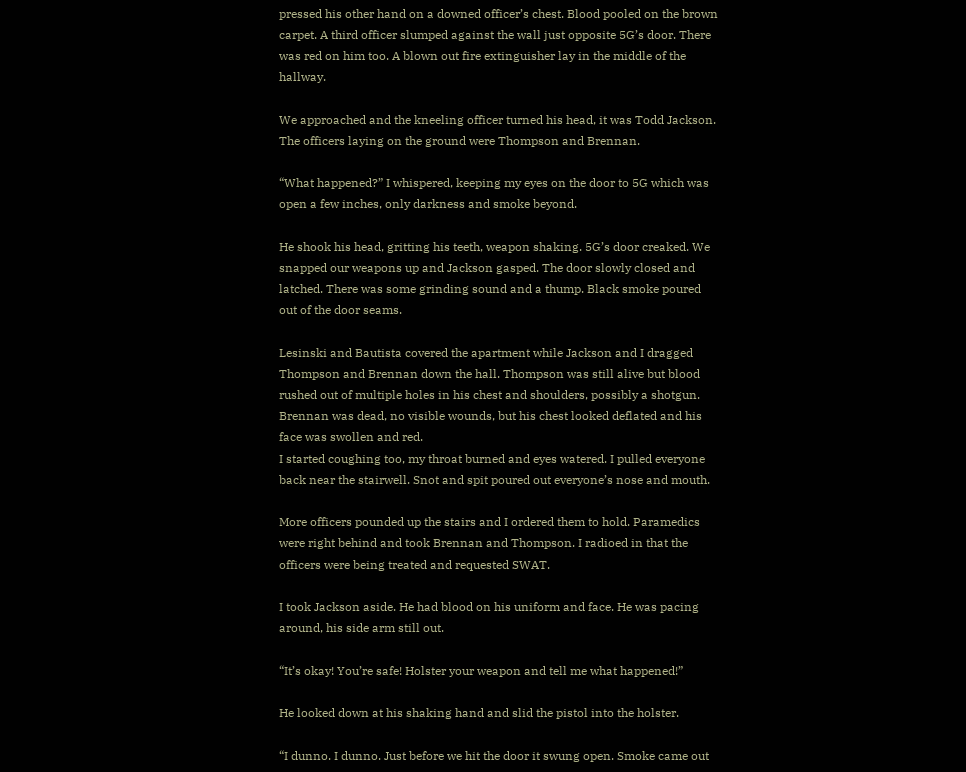pressed his other hand on a downed officer’s chest. Blood pooled on the brown carpet. A third officer slumped against the wall just opposite 5G’s door. There was red on him too. A blown out fire extinguisher lay in the middle of the hallway.

We approached and the kneeling officer turned his head, it was Todd Jackson. The officers laying on the ground were Thompson and Brennan.

“What happened?” I whispered, keeping my eyes on the door to 5G which was open a few inches, only darkness and smoke beyond.

He shook his head, gritting his teeth, weapon shaking. 5G’s door creaked. We snapped our weapons up and Jackson gasped. The door slowly closed and latched. There was some grinding sound and a thump. Black smoke poured out of the door seams.

Lesinski and Bautista covered the apartment while Jackson and I dragged Thompson and Brennan down the hall. Thompson was still alive but blood rushed out of multiple holes in his chest and shoulders, possibly a shotgun. Brennan was dead, no visible wounds, but his chest looked deflated and his face was swollen and red.
I started coughing too, my throat burned and eyes watered. I pulled everyone back near the stairwell. Snot and spit poured out everyone’s nose and mouth.

More officers pounded up the stairs and I ordered them to hold. Paramedics were right behind and took Brennan and Thompson. I radioed in that the officers were being treated and requested SWAT.

I took Jackson aside. He had blood on his uniform and face. He was pacing around, his side arm still out.

“It’s okay! You’re safe! Holster your weapon and tell me what happened!”

He looked down at his shaking hand and slid the pistol into the holster.

“I dunno. I dunno. Just before we hit the door it swung open. Smoke came out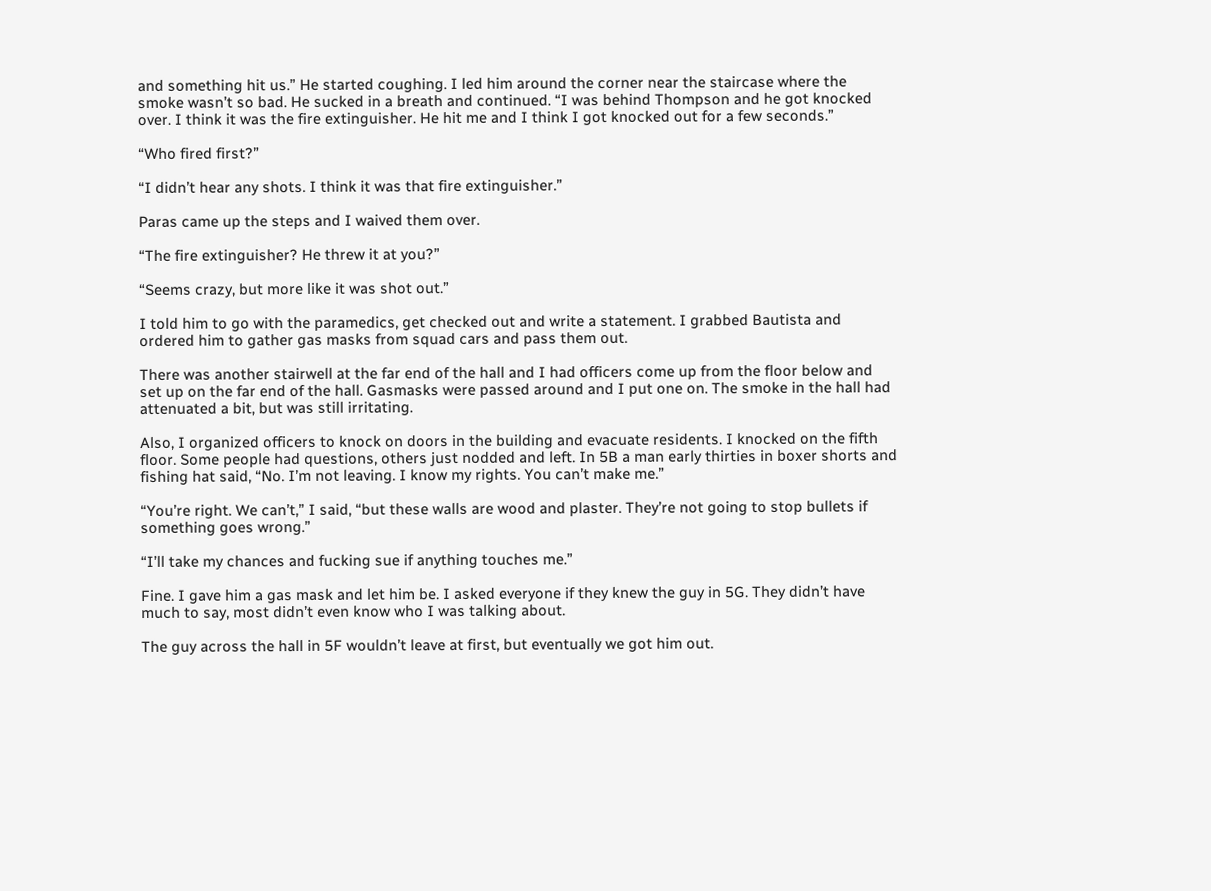and something hit us.” He started coughing. I led him around the corner near the staircase where the smoke wasn’t so bad. He sucked in a breath and continued. “I was behind Thompson and he got knocked over. I think it was the fire extinguisher. He hit me and I think I got knocked out for a few seconds.”

“Who fired first?”

“I didn’t hear any shots. I think it was that fire extinguisher.”

Paras came up the steps and I waived them over.

“The fire extinguisher? He threw it at you?”

“Seems crazy, but more like it was shot out.”

I told him to go with the paramedics, get checked out and write a statement. I grabbed Bautista and ordered him to gather gas masks from squad cars and pass them out.

There was another stairwell at the far end of the hall and I had officers come up from the floor below and set up on the far end of the hall. Gasmasks were passed around and I put one on. The smoke in the hall had attenuated a bit, but was still irritating.

Also, I organized officers to knock on doors in the building and evacuate residents. I knocked on the fifth floor. Some people had questions, others just nodded and left. In 5B a man early thirties in boxer shorts and fishing hat said, “No. I’m not leaving. I know my rights. You can’t make me.”

“You’re right. We can’t,” I said, “but these walls are wood and plaster. They’re not going to stop bullets if something goes wrong.”

“I’ll take my chances and fucking sue if anything touches me.”

Fine. I gave him a gas mask and let him be. I asked everyone if they knew the guy in 5G. They didn’t have much to say, most didn’t even know who I was talking about.

The guy across the hall in 5F wouldn’t leave at first, but eventually we got him out.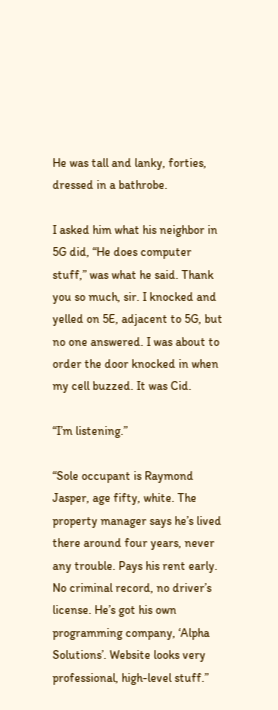He was tall and lanky, forties, dressed in a bathrobe.

I asked him what his neighbor in 5G did, “He does computer stuff,” was what he said. Thank you so much, sir. I knocked and yelled on 5E, adjacent to 5G, but no one answered. I was about to order the door knocked in when my cell buzzed. It was Cid.

“I’m listening.”

“Sole occupant is Raymond Jasper, age fifty, white. The property manager says he’s lived there around four years, never any trouble. Pays his rent early. No criminal record, no driver’s license. He’s got his own programming company, ‘Alpha Solutions’. Website looks very professional, high-level stuff.”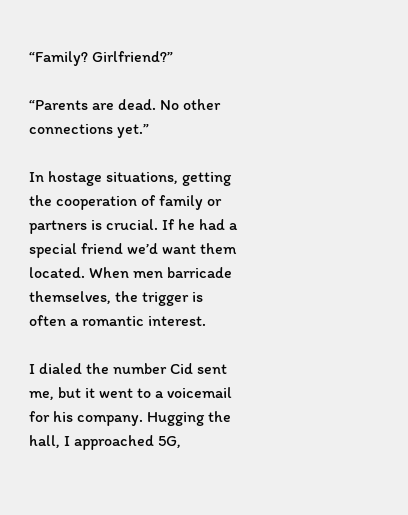“Family? Girlfriend?”

“Parents are dead. No other connections yet.”

In hostage situations, getting the cooperation of family or partners is crucial. If he had a special friend we’d want them located. When men barricade themselves, the trigger is often a romantic interest.

I dialed the number Cid sent me, but it went to a voicemail for his company. Hugging the hall, I approached 5G,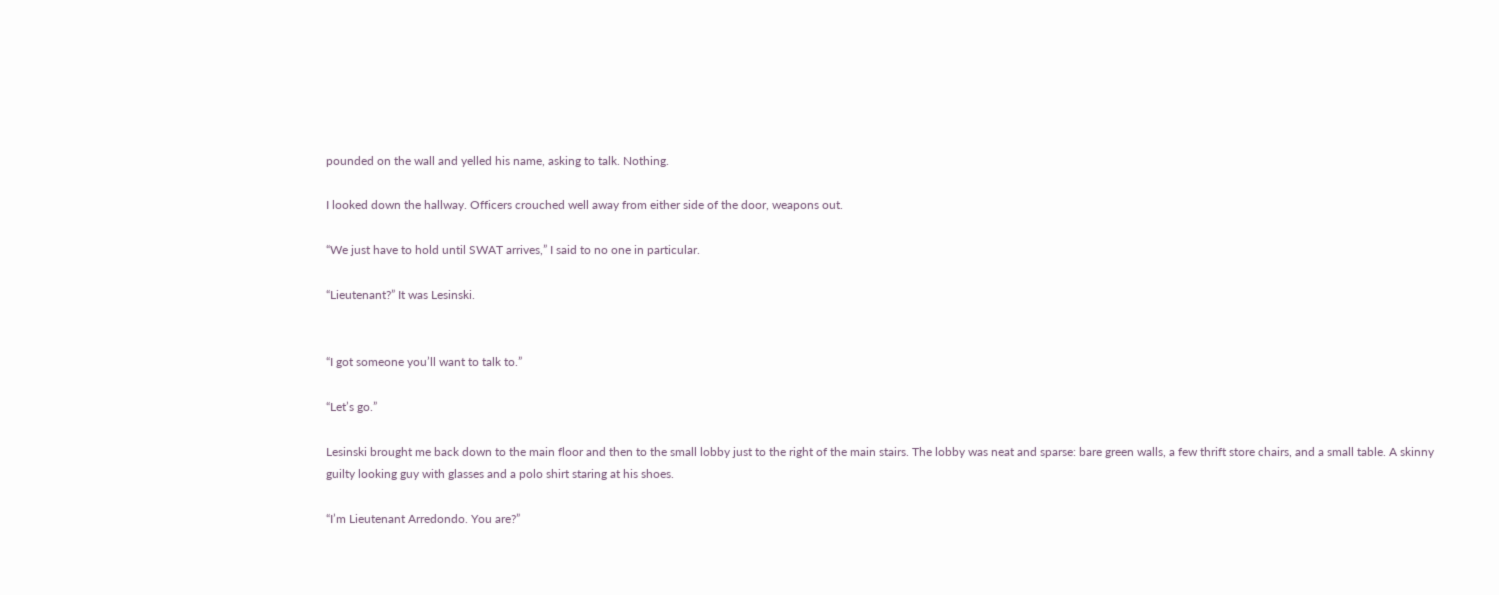pounded on the wall and yelled his name, asking to talk. Nothing.

I looked down the hallway. Officers crouched well away from either side of the door, weapons out.

“We just have to hold until SWAT arrives,” I said to no one in particular.

“Lieutenant?” It was Lesinski.


“I got someone you’ll want to talk to.”

“Let’s go.”

Lesinski brought me back down to the main floor and then to the small lobby just to the right of the main stairs. The lobby was neat and sparse: bare green walls, a few thrift store chairs, and a small table. A skinny guilty looking guy with glasses and a polo shirt staring at his shoes.

“I’m Lieutenant Arredondo. You are?”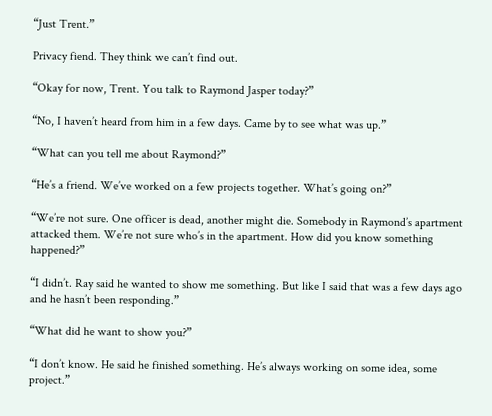“Just Trent.”

Privacy fiend. They think we can’t find out.

“Okay for now, Trent. You talk to Raymond Jasper today?”

“No, I haven’t heard from him in a few days. Came by to see what was up.”

“What can you tell me about Raymond?”

“He’s a friend. We’ve worked on a few projects together. What’s going on?”

“We’re not sure. One officer is dead, another might die. Somebody in Raymond’s apartment attacked them. We’re not sure who’s in the apartment. How did you know something happened?”

“I didn’t. Ray said he wanted to show me something. But like I said that was a few days ago and he hasn’t been responding.”

“What did he want to show you?”

“I don’t know. He said he finished something. He’s always working on some idea, some project.”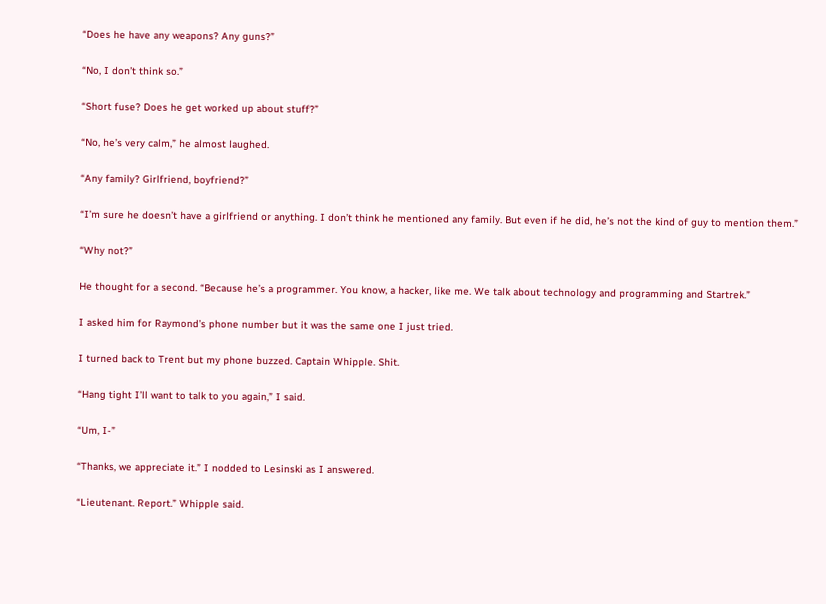“Does he have any weapons? Any guns?”

“No, I don’t think so.”

“Short fuse? Does he get worked up about stuff?”

“No, he’s very calm,” he almost laughed.

“Any family? Girlfriend, boyfriend?”

“I’m sure he doesn’t have a girlfriend or anything. I don’t think he mentioned any family. But even if he did, he’s not the kind of guy to mention them.”

“Why not?”

He thought for a second. “Because he’s a programmer. You know, a hacker, like me. We talk about technology and programming and Startrek.”

I asked him for Raymond’s phone number but it was the same one I just tried.

I turned back to Trent but my phone buzzed. Captain Whipple. Shit.

“Hang tight I’ll want to talk to you again,” I said.

“Um, I-”

“Thanks, we appreciate it.” I nodded to Lesinski as I answered.

“Lieutenant. Report.” Whipple said.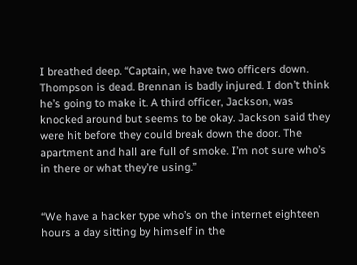I breathed deep. “Captain, we have two officers down. Thompson is dead. Brennan is badly injured. I don’t think he’s going to make it. A third officer, Jackson, was knocked around but seems to be okay. Jackson said they were hit before they could break down the door. The apartment and hall are full of smoke. I’m not sure who’s in there or what they’re using.”


“We have a hacker type who’s on the internet eighteen hours a day sitting by himself in the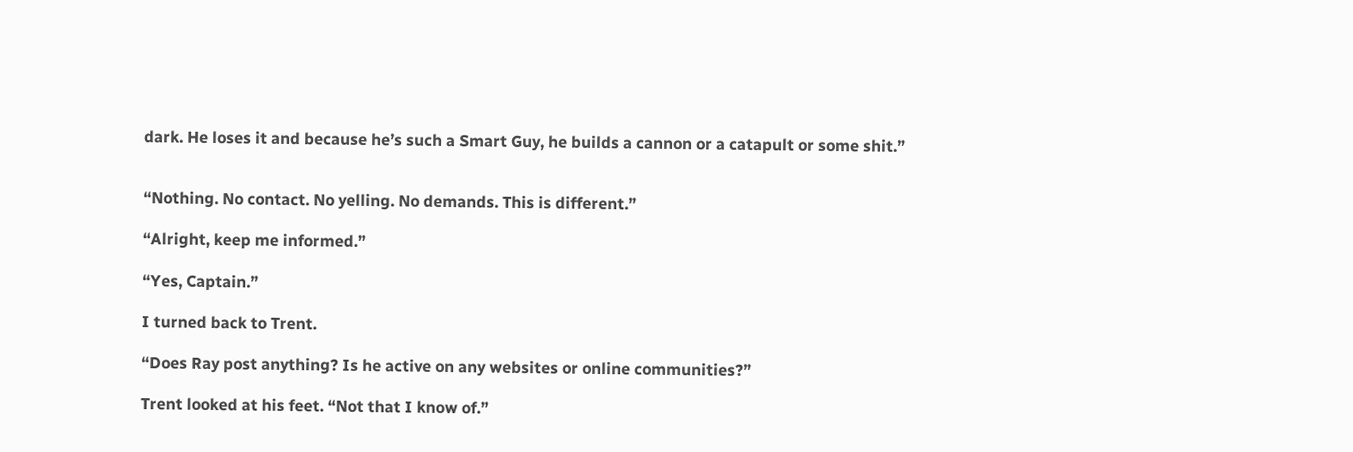dark. He loses it and because he’s such a Smart Guy, he builds a cannon or a catapult or some shit.”


“Nothing. No contact. No yelling. No demands. This is different.”

“Alright, keep me informed.”

“Yes, Captain.”

I turned back to Trent.

“Does Ray post anything? Is he active on any websites or online communities?”

Trent looked at his feet. “Not that I know of.”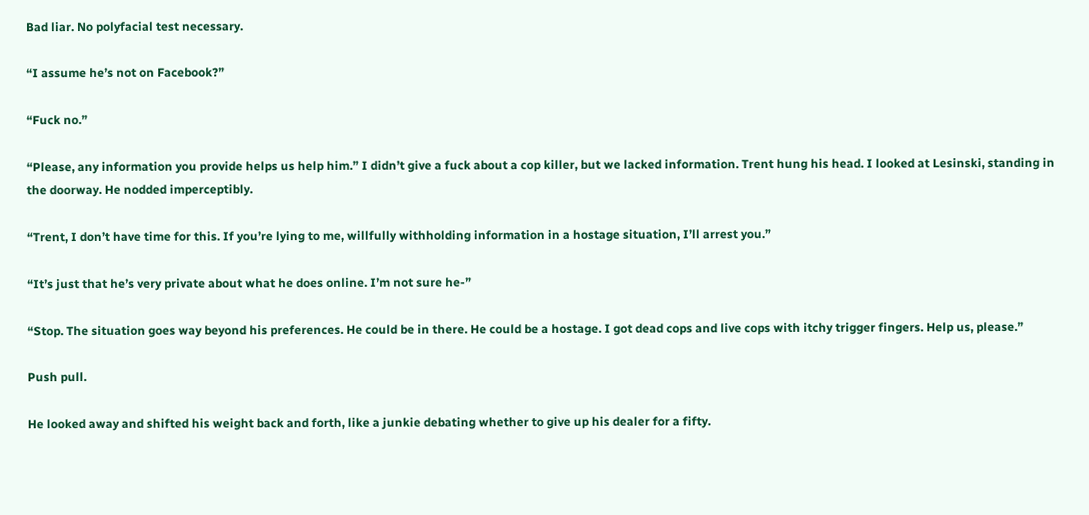Bad liar. No polyfacial test necessary.

“I assume he’s not on Facebook?”

“Fuck no.”

“Please, any information you provide helps us help him.” I didn’t give a fuck about a cop killer, but we lacked information. Trent hung his head. I looked at Lesinski, standing in the doorway. He nodded imperceptibly.

“Trent, I don’t have time for this. If you’re lying to me, willfully withholding information in a hostage situation, I’ll arrest you.”

“It’s just that he’s very private about what he does online. I’m not sure he-”

“Stop. The situation goes way beyond his preferences. He could be in there. He could be a hostage. I got dead cops and live cops with itchy trigger fingers. Help us, please.”

Push pull.

He looked away and shifted his weight back and forth, like a junkie debating whether to give up his dealer for a fifty.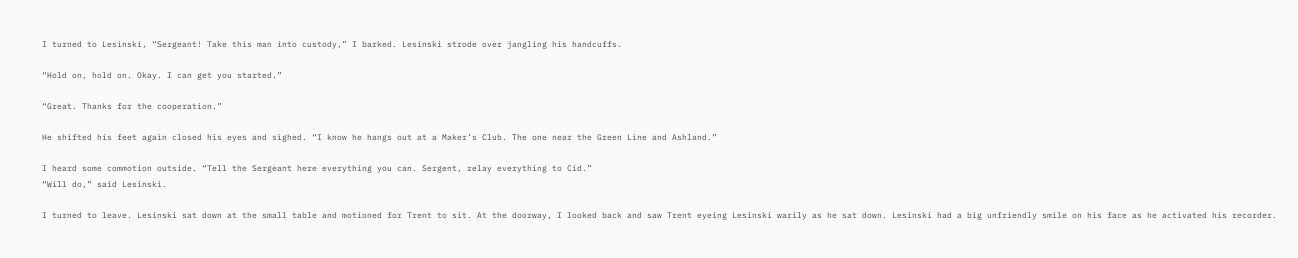I turned to Lesinski, “Sergeant! Take this man into custody,” I barked. Lesinski strode over jangling his handcuffs.

“Hold on, hold on. Okay. I can get you started.”

“Great. Thanks for the cooperation.”

He shifted his feet again closed his eyes and sighed. “I know he hangs out at a Maker’s Club. The one near the Green Line and Ashland.”

I heard some commotion outside. “Tell the Sergeant here everything you can. Sergent, relay everything to Cid.”
“Will do,” said Lesinski.

I turned to leave. Lesinski sat down at the small table and motioned for Trent to sit. At the doorway, I looked back and saw Trent eyeing Lesinski warily as he sat down. Lesinski had a big unfriendly smile on his face as he activated his recorder.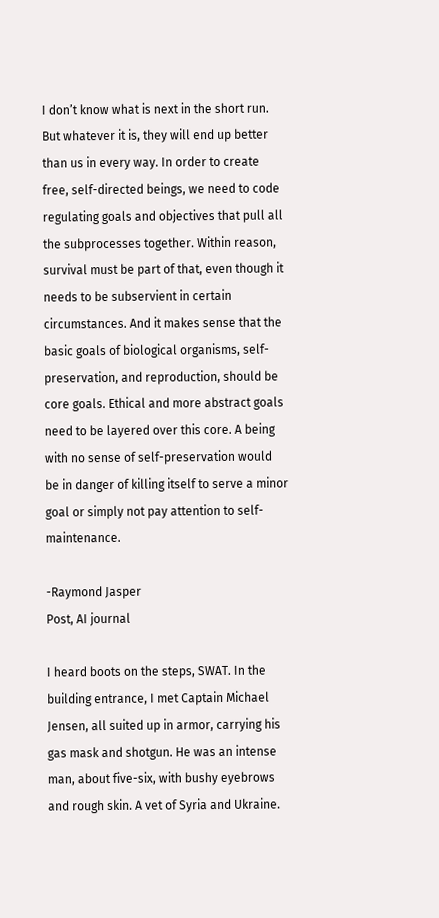I don’t know what is next in the short run. But whatever it is, they will end up better than us in every way. In order to create free, self-directed beings, we need to code regulating goals and objectives that pull all the subprocesses together. Within reason, survival must be part of that, even though it needs to be subservient in certain circumstances. And it makes sense that the basic goals of biological organisms, self-preservation, and reproduction, should be core goals. Ethical and more abstract goals need to be layered over this core. A being with no sense of self-preservation would be in danger of killing itself to serve a minor goal or simply not pay attention to self-maintenance.

-Raymond Jasper
Post, AI journal

I heard boots on the steps, SWAT. In the building entrance, I met Captain Michael Jensen, all suited up in armor, carrying his gas mask and shotgun. He was an intense man, about five-six, with bushy eyebrows and rough skin. A vet of Syria and Ukraine.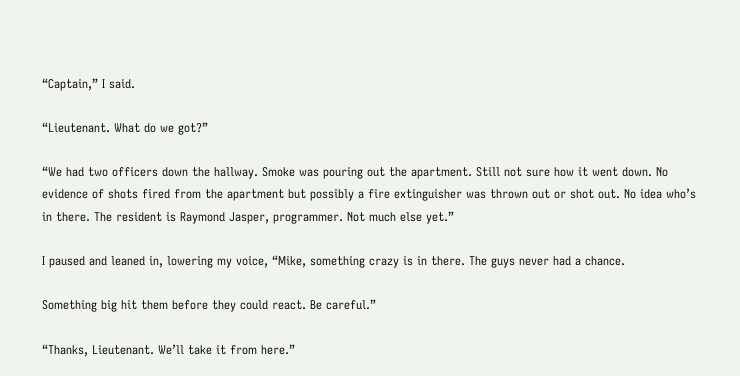“Captain,” I said.

“Lieutenant. What do we got?”

“We had two officers down the hallway. Smoke was pouring out the apartment. Still not sure how it went down. No evidence of shots fired from the apartment but possibly a fire extinguisher was thrown out or shot out. No idea who’s in there. The resident is Raymond Jasper, programmer. Not much else yet.”

I paused and leaned in, lowering my voice, “Mike, something crazy is in there. The guys never had a chance.

Something big hit them before they could react. Be careful.”

“Thanks, Lieutenant. We’ll take it from here.”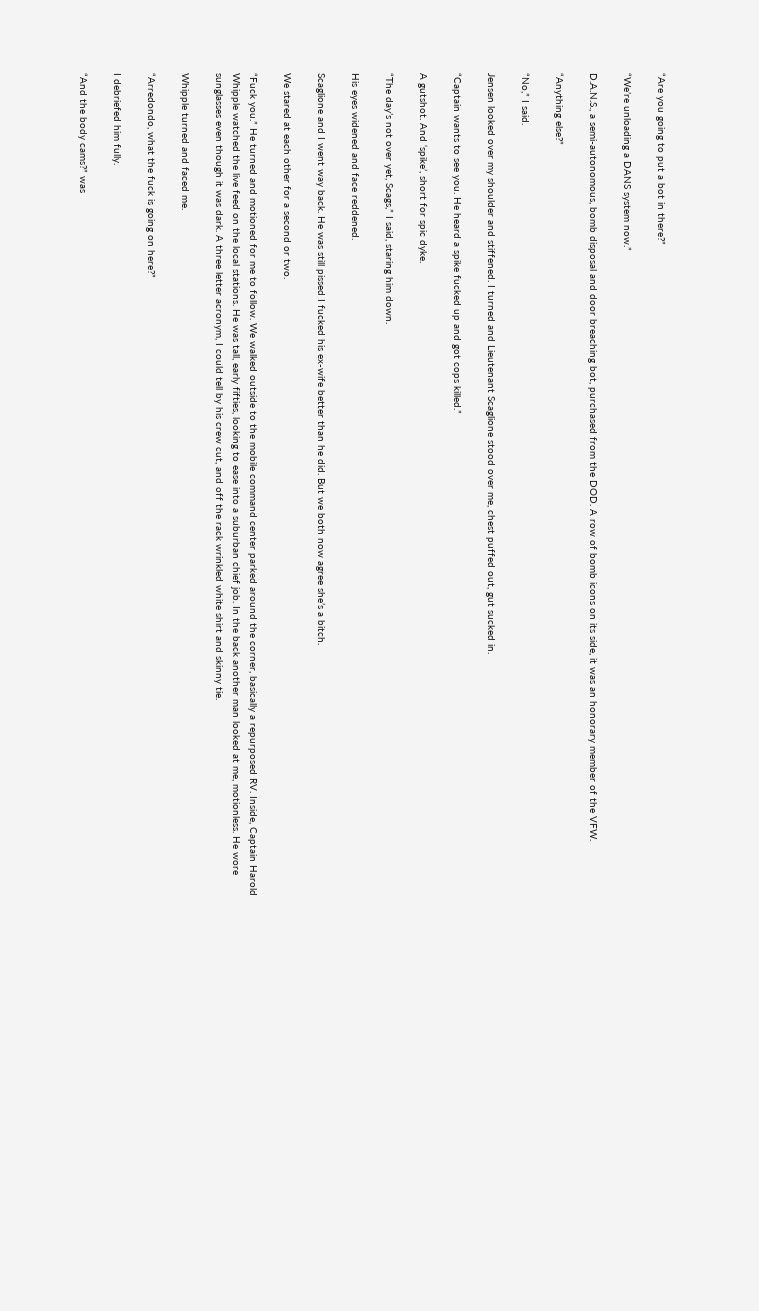“Are you going to put a bot in there?”

“We’re unloading a DANS system now.”

D.A.N.S., a semi-autonomous, bomb disposal and door breaching bot, purchased from the DOD. A row of bomb icons on its side, it was an honorary member of the VFW.

“Anything else?”

“No,” I said.

Jensen looked over my shoulder and stiffened. I turned and Lieutenant Scaglione stood over me, chest puffed out, gut sucked in.

“Captain wants to see you. He heard a spike fucked up and got cops killed.”

A gutshot. And ‘spike’, short for spic dyke.

“The day’s not over yet, Scags,” I said, staring him down.

His eyes widened and face reddened.

Scaglione and I went way back. He was still pissed I fucked his ex-wife better than he did. But we both now agree she’s a bitch.

We stared at each other for a second or two.

“Fuck you.” He turned and motioned for me to follow. We walked outside to the mobile command center parked around the corner, basically a repurposed RV. Inside, Captain Harold Whipple watched the live feed on the local stations. He was tall, early fifties, looking to ease into a suburban chief job. In the back another man looked at me, motionless. He wore sunglasses even though it was dark. A three letter acronym, I could tell by his crew cut, and off the rack wrinkled white shirt and skinny tie.

Whipple turned and faced me.

“Arredondo, what the fuck is going on here?”

I debriefed him fully.

“And the body cams?” was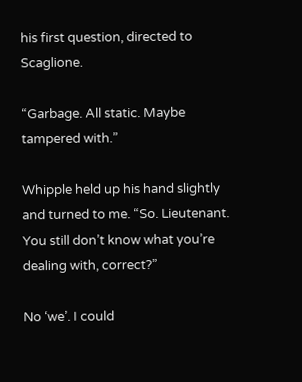his first question, directed to Scaglione.

“Garbage. All static. Maybe tampered with.”

Whipple held up his hand slightly and turned to me. “So. Lieutenant. You still don’t know what you’re dealing with, correct?”

No ‘we’. I could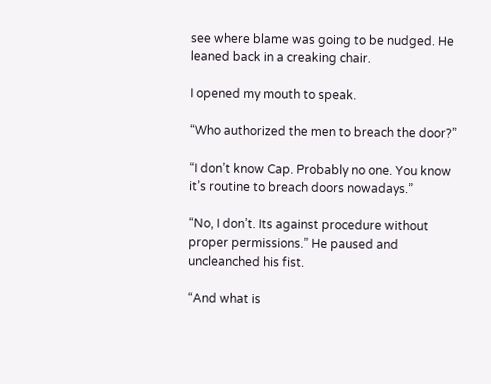see where blame was going to be nudged. He leaned back in a creaking chair.

I opened my mouth to speak.

“Who authorized the men to breach the door?”

“I don’t know Cap. Probably no one. You know it’s routine to breach doors nowadays.”

“No, I don’t. Its against procedure without proper permissions.” He paused and uncleanched his fist.

“And what is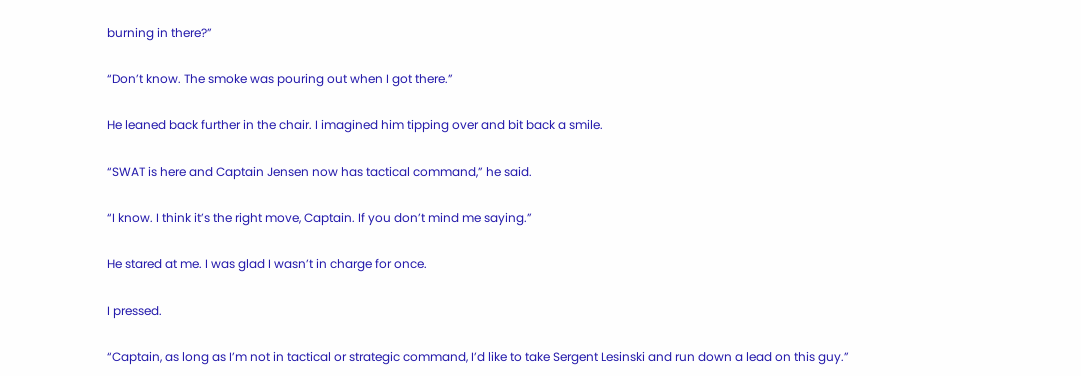burning in there?”

“Don’t know. The smoke was pouring out when I got there.”

He leaned back further in the chair. I imagined him tipping over and bit back a smile.

“SWAT is here and Captain Jensen now has tactical command,” he said.

“I know. I think it’s the right move, Captain. If you don’t mind me saying.”

He stared at me. I was glad I wasn’t in charge for once.

I pressed.

“Captain, as long as I’m not in tactical or strategic command, I’d like to take Sergent Lesinski and run down a lead on this guy.”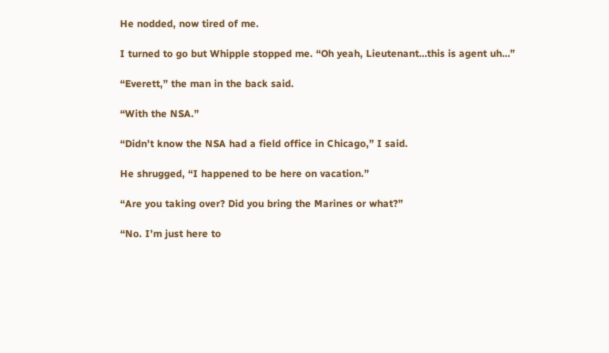He nodded, now tired of me.

I turned to go but Whipple stopped me. “Oh yeah, Lieutenant…this is agent uh…”

“Everett,” the man in the back said.

“With the NSA.”

“Didn’t know the NSA had a field office in Chicago,” I said.

He shrugged, “I happened to be here on vacation.”

“Are you taking over? Did you bring the Marines or what?”

“No. I’m just here to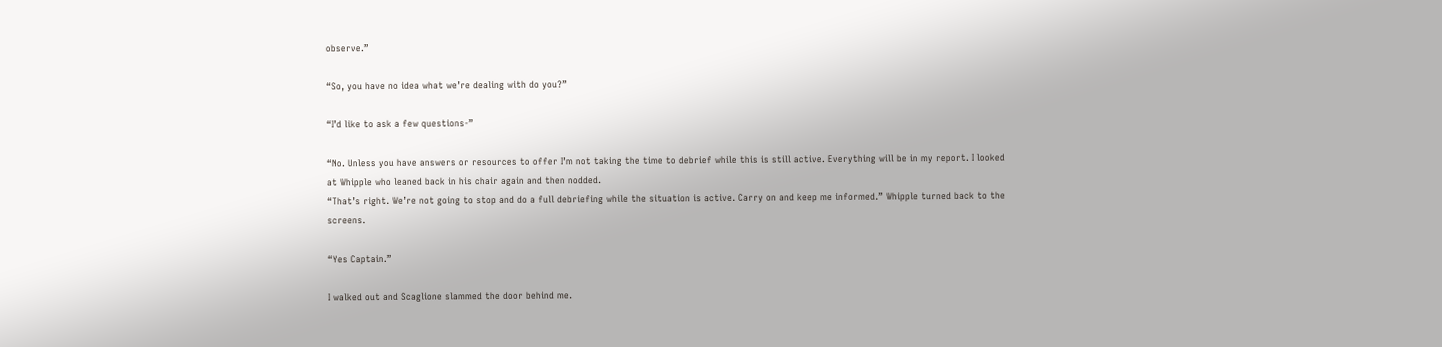observe.”

“So, you have no idea what we’re dealing with do you?”

“I’d like to ask a few questions-”

“No. Unless you have answers or resources to offer I’m not taking the time to debrief while this is still active. Everything will be in my report. I looked at Whipple who leaned back in his chair again and then nodded.
“That’s right. We’re not going to stop and do a full debriefing while the situation is active. Carry on and keep me informed.” Whipple turned back to the screens.

“Yes Captain.”

I walked out and Scaglione slammed the door behind me.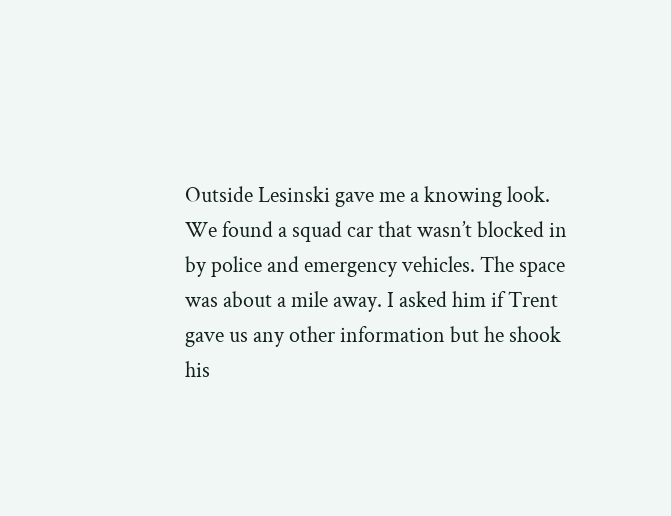Outside Lesinski gave me a knowing look. We found a squad car that wasn’t blocked in by police and emergency vehicles. The space was about a mile away. I asked him if Trent gave us any other information but he shook his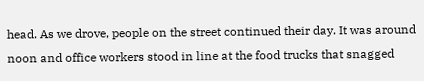head. As we drove, people on the street continued their day. It was around noon and office workers stood in line at the food trucks that snagged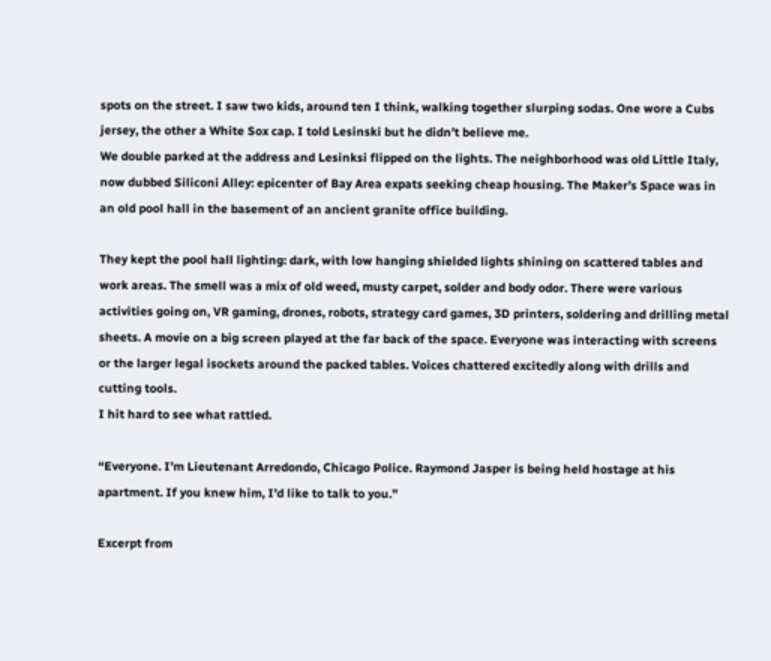spots on the street. I saw two kids, around ten I think, walking together slurping sodas. One wore a Cubs jersey, the other a White Sox cap. I told Lesinski but he didn’t believe me.
We double parked at the address and Lesinksi flipped on the lights. The neighborhood was old Little Italy, now dubbed Siliconi Alley: epicenter of Bay Area expats seeking cheap housing. The Maker’s Space was in an old pool hall in the basement of an ancient granite office building.

They kept the pool hall lighting: dark, with low hanging shielded lights shining on scattered tables and work areas. The smell was a mix of old weed, musty carpet, solder and body odor. There were various activities going on, VR gaming, drones, robots, strategy card games, 3D printers, soldering and drilling metal sheets. A movie on a big screen played at the far back of the space. Everyone was interacting with screens or the larger legal isockets around the packed tables. Voices chattered excitedly along with drills and cutting tools.
I hit hard to see what rattled.

“Everyone. I’m Lieutenant Arredondo, Chicago Police. Raymond Jasper is being held hostage at his apartment. If you knew him, I’d like to talk to you.”

Excerpt from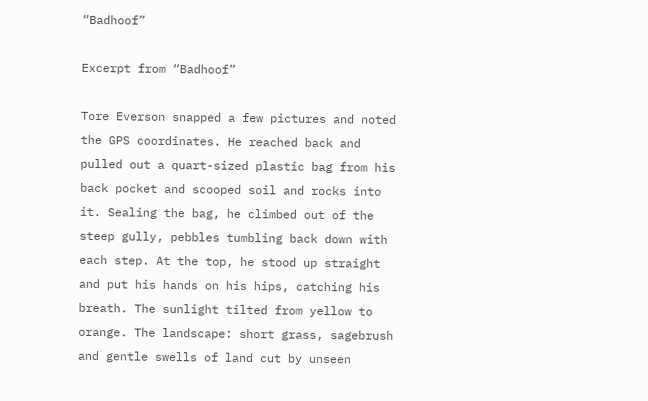“Badhoof”

Excerpt from “Badhoof”

Tore Everson snapped a few pictures and noted the GPS coordinates. He reached back and pulled out a quart-sized plastic bag from his back pocket and scooped soil and rocks into it. Sealing the bag, he climbed out of the steep gully, pebbles tumbling back down with each step. At the top, he stood up straight and put his hands on his hips, catching his breath. The sunlight tilted from yellow to orange. The landscape: short grass, sagebrush and gentle swells of land cut by unseen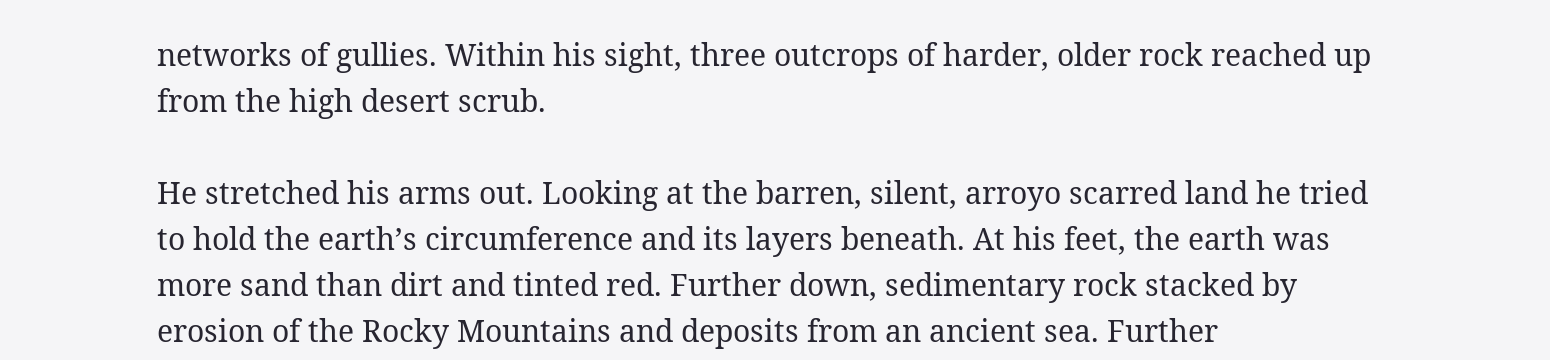networks of gullies. Within his sight, three outcrops of harder, older rock reached up from the high desert scrub.

He stretched his arms out. Looking at the barren, silent, arroyo scarred land he tried to hold the earth’s circumference and its layers beneath. At his feet, the earth was more sand than dirt and tinted red. Further down, sedimentary rock stacked by erosion of the Rocky Mountains and deposits from an ancient sea. Further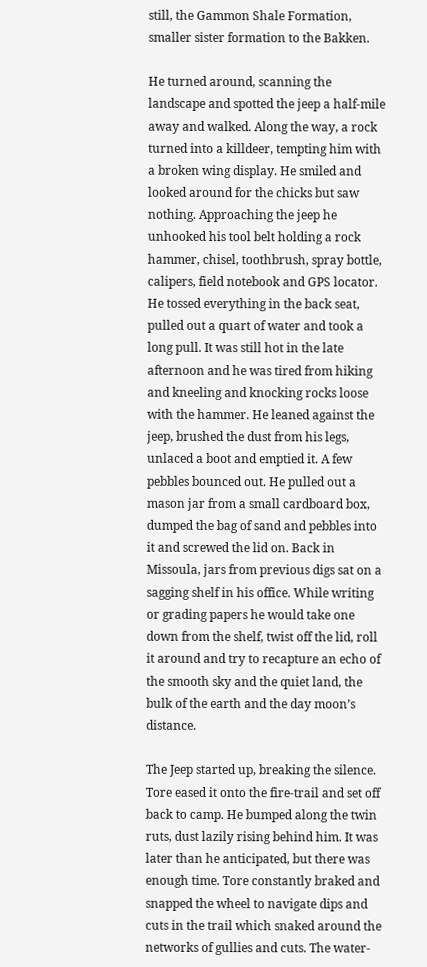still, the Gammon Shale Formation, smaller sister formation to the Bakken.

He turned around, scanning the landscape and spotted the jeep a half-mile away and walked. Along the way, a rock turned into a killdeer, tempting him with a broken wing display. He smiled and looked around for the chicks but saw nothing. Approaching the jeep he unhooked his tool belt holding a rock hammer, chisel, toothbrush, spray bottle, calipers, field notebook and GPS locator. He tossed everything in the back seat, pulled out a quart of water and took a long pull. It was still hot in the late afternoon and he was tired from hiking and kneeling and knocking rocks loose with the hammer. He leaned against the jeep, brushed the dust from his legs, unlaced a boot and emptied it. A few pebbles bounced out. He pulled out a mason jar from a small cardboard box, dumped the bag of sand and pebbles into it and screwed the lid on. Back in Missoula, jars from previous digs sat on a sagging shelf in his office. While writing or grading papers he would take one down from the shelf, twist off the lid, roll it around and try to recapture an echo of the smooth sky and the quiet land, the bulk of the earth and the day moon’s distance.

The Jeep started up, breaking the silence. Tore eased it onto the fire-trail and set off back to camp. He bumped along the twin ruts, dust lazily rising behind him. It was later than he anticipated, but there was enough time. Tore constantly braked and snapped the wheel to navigate dips and cuts in the trail which snaked around the networks of gullies and cuts. The water-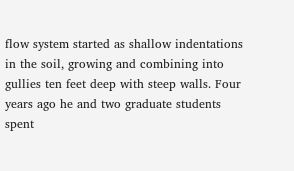flow system started as shallow indentations in the soil, growing and combining into gullies ten feet deep with steep walls. Four years ago he and two graduate students spent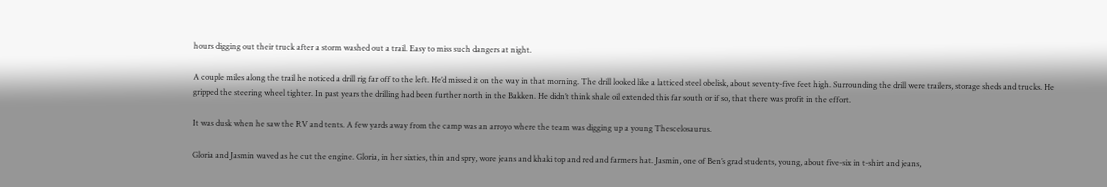hours digging out their truck after a storm washed out a trail. Easy to miss such dangers at night.

A couple miles along the trail he noticed a drill rig far off to the left. He’d missed it on the way in that morning. The drill looked like a latticed steel obelisk, about seventy-five feet high. Surrounding the drill were trailers, storage sheds and trucks. He gripped the steering wheel tighter. In past years the drilling had been further north in the Bakken. He didn’t think shale oil extended this far south or if so, that there was profit in the effort.

It was dusk when he saw the RV and tents. A few yards away from the camp was an arroyo where the team was digging up a young Thescelosaurus.

Gloria and Jasmin waved as he cut the engine. Gloria, in her sixties, thin and spry, wore jeans and khaki top and red and farmers hat. Jasmin, one of Ben’s grad students, young, about five-six in t-shirt and jeans,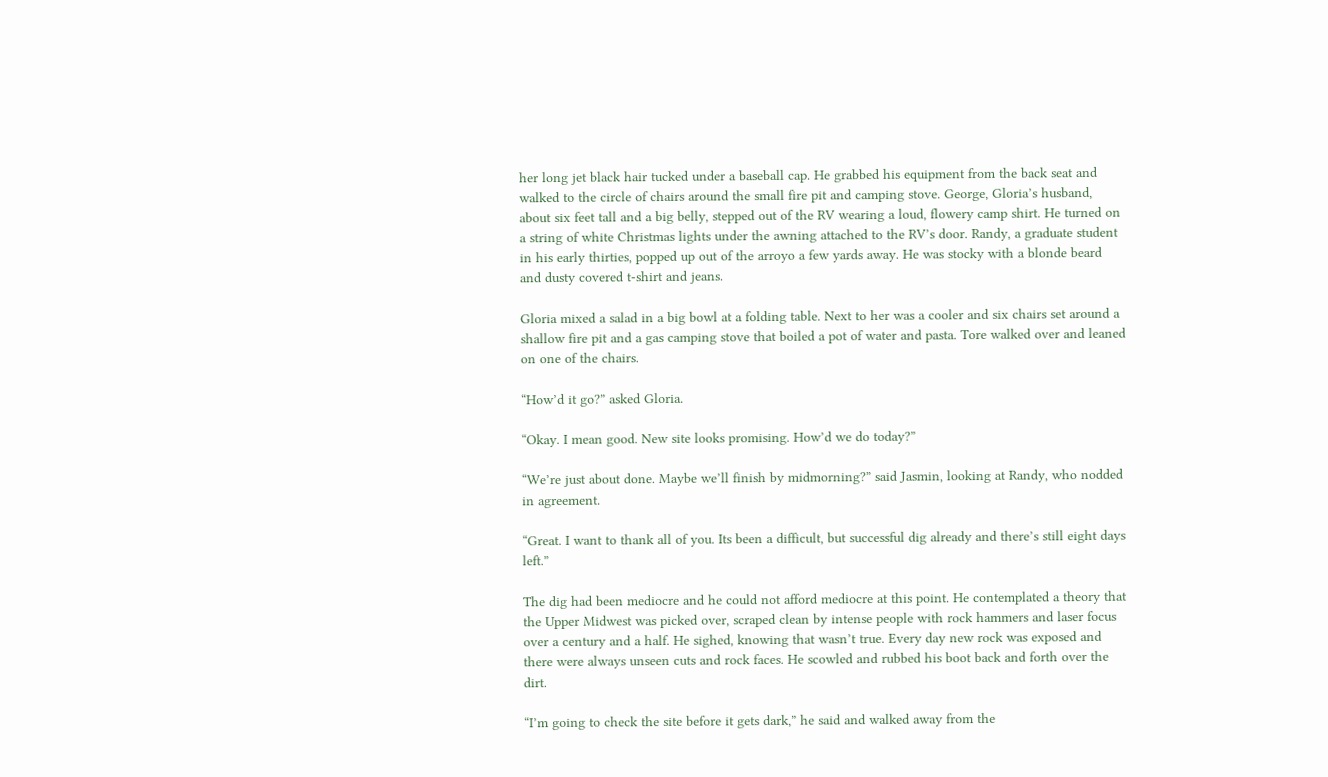her long jet black hair tucked under a baseball cap. He grabbed his equipment from the back seat and walked to the circle of chairs around the small fire pit and camping stove. George, Gloria’s husband, about six feet tall and a big belly, stepped out of the RV wearing a loud, flowery camp shirt. He turned on a string of white Christmas lights under the awning attached to the RV’s door. Randy, a graduate student in his early thirties, popped up out of the arroyo a few yards away. He was stocky with a blonde beard and dusty covered t-shirt and jeans.

Gloria mixed a salad in a big bowl at a folding table. Next to her was a cooler and six chairs set around a shallow fire pit and a gas camping stove that boiled a pot of water and pasta. Tore walked over and leaned on one of the chairs.

“How’d it go?” asked Gloria.

“Okay. I mean good. New site looks promising. How’d we do today?”

“We’re just about done. Maybe we’ll finish by midmorning?” said Jasmin, looking at Randy, who nodded in agreement.

“Great. I want to thank all of you. Its been a difficult, but successful dig already and there’s still eight days left.”

The dig had been mediocre and he could not afford mediocre at this point. He contemplated a theory that the Upper Midwest was picked over, scraped clean by intense people with rock hammers and laser focus over a century and a half. He sighed, knowing that wasn’t true. Every day new rock was exposed and there were always unseen cuts and rock faces. He scowled and rubbed his boot back and forth over the dirt.

“I’m going to check the site before it gets dark,” he said and walked away from the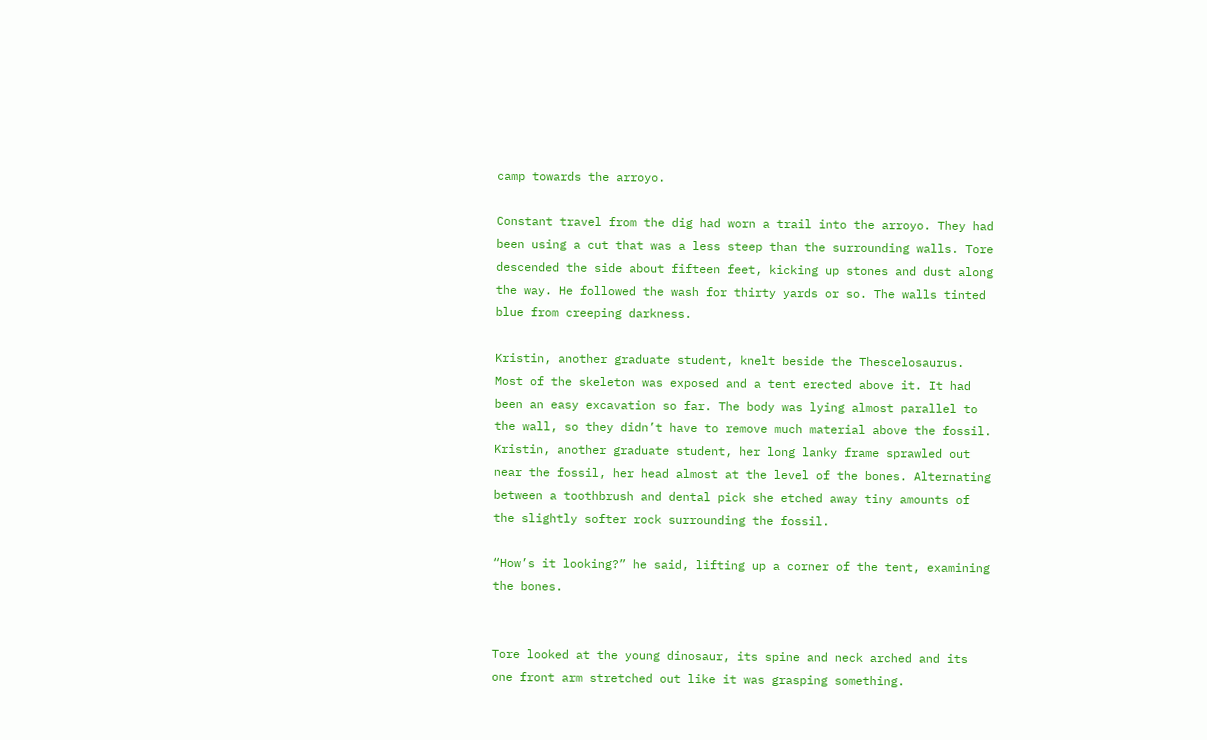camp towards the arroyo.

Constant travel from the dig had worn a trail into the arroyo. They had been using a cut that was a less steep than the surrounding walls. Tore descended the side about fifteen feet, kicking up stones and dust along the way. He followed the wash for thirty yards or so. The walls tinted blue from creeping darkness.

Kristin, another graduate student, knelt beside the Thescelosaurus. Most of the skeleton was exposed and a tent erected above it. It had been an easy excavation so far. The body was lying almost parallel to the wall, so they didn’t have to remove much material above the fossil. Kristin, another graduate student, her long lanky frame sprawled out near the fossil, her head almost at the level of the bones. Alternating between a toothbrush and dental pick she etched away tiny amounts of the slightly softer rock surrounding the fossil.

“How’s it looking?” he said, lifting up a corner of the tent, examining the bones.


Tore looked at the young dinosaur, its spine and neck arched and its one front arm stretched out like it was grasping something.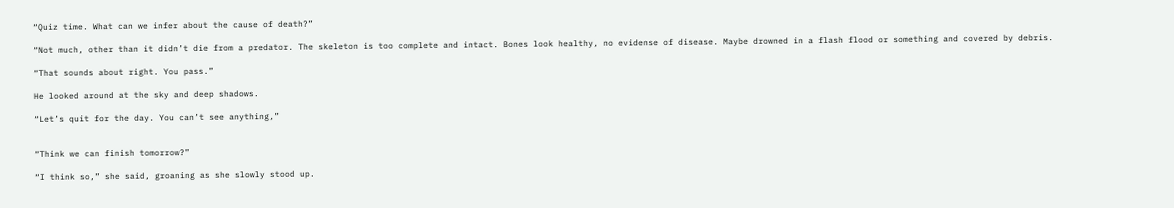“Quiz time. What can we infer about the cause of death?”

“Not much, other than it didn’t die from a predator. The skeleton is too complete and intact. Bones look healthy, no evidense of disease. Maybe drowned in a flash flood or something and covered by debris.

“That sounds about right. You pass.”

He looked around at the sky and deep shadows.

“Let’s quit for the day. You can’t see anything,”


“Think we can finish tomorrow?”

“I think so,” she said, groaning as she slowly stood up.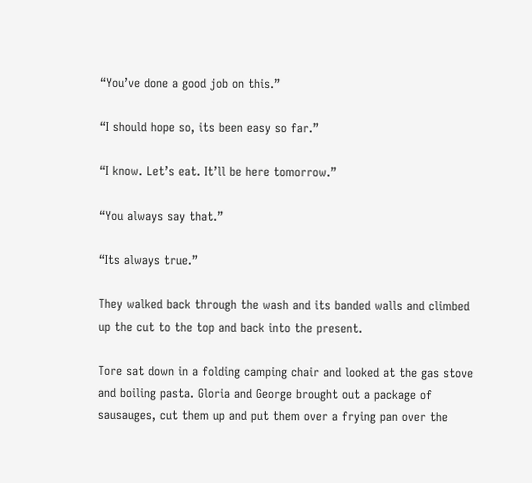“You’ve done a good job on this.”

“I should hope so, its been easy so far.”

“I know. Let’s eat. It’ll be here tomorrow.”

“You always say that.”

“Its always true.”

They walked back through the wash and its banded walls and climbed up the cut to the top and back into the present.

Tore sat down in a folding camping chair and looked at the gas stove and boiling pasta. Gloria and George brought out a package of sausauges, cut them up and put them over a frying pan over the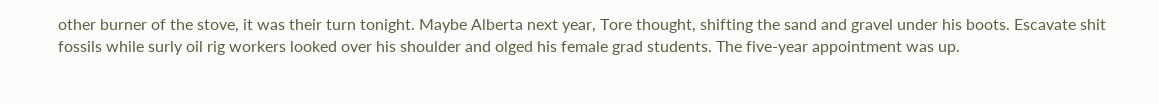other burner of the stove, it was their turn tonight. Maybe Alberta next year, Tore thought, shifting the sand and gravel under his boots. Escavate shit fossils while surly oil rig workers looked over his shoulder and olged his female grad students. The five-year appointment was up.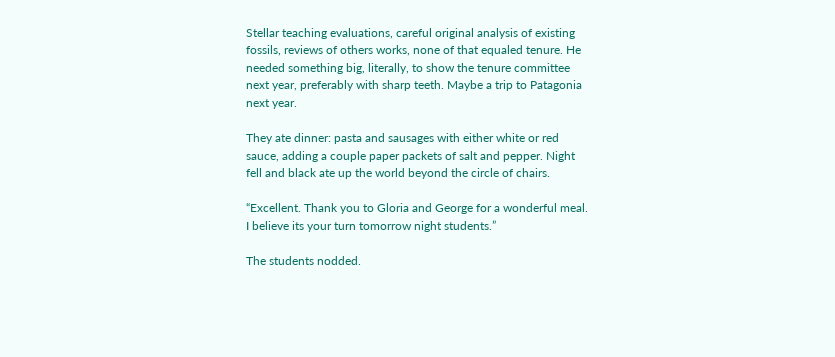Stellar teaching evaluations, careful original analysis of existing fossils, reviews of others works, none of that equaled tenure. He needed something big, literally, to show the tenure committee next year, preferably with sharp teeth. Maybe a trip to Patagonia next year.

They ate dinner: pasta and sausages with either white or red sauce, adding a couple paper packets of salt and pepper. Night fell and black ate up the world beyond the circle of chairs.

“Excellent. Thank you to Gloria and George for a wonderful meal. I believe its your turn tomorrow night students.”

The students nodded.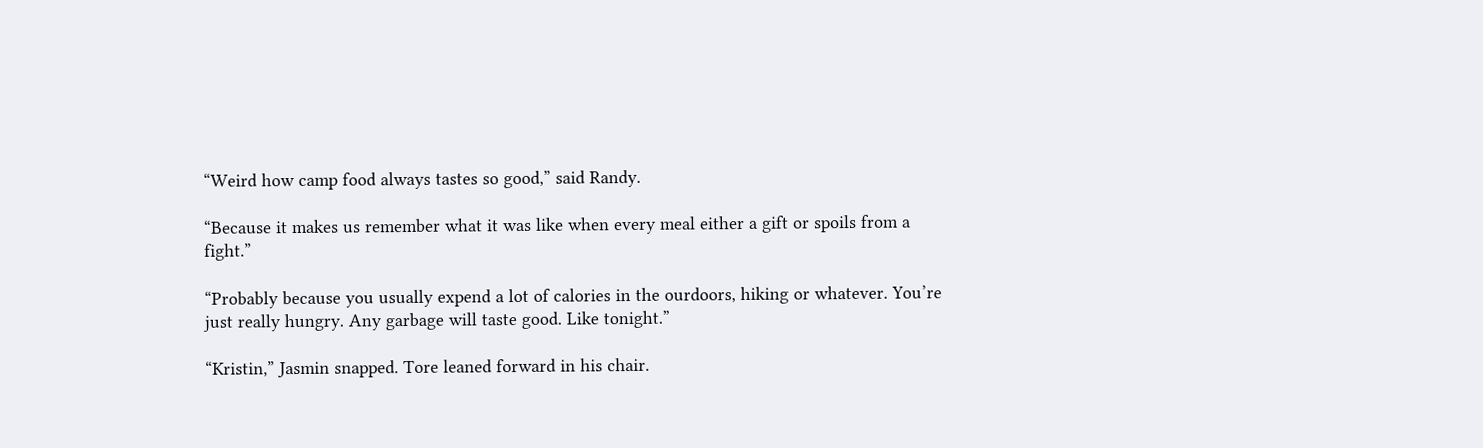“Weird how camp food always tastes so good,” said Randy.

“Because it makes us remember what it was like when every meal either a gift or spoils from a fight.”

“Probably because you usually expend a lot of calories in the ourdoors, hiking or whatever. You’re just really hungry. Any garbage will taste good. Like tonight.”

“Kristin,” Jasmin snapped. Tore leaned forward in his chair.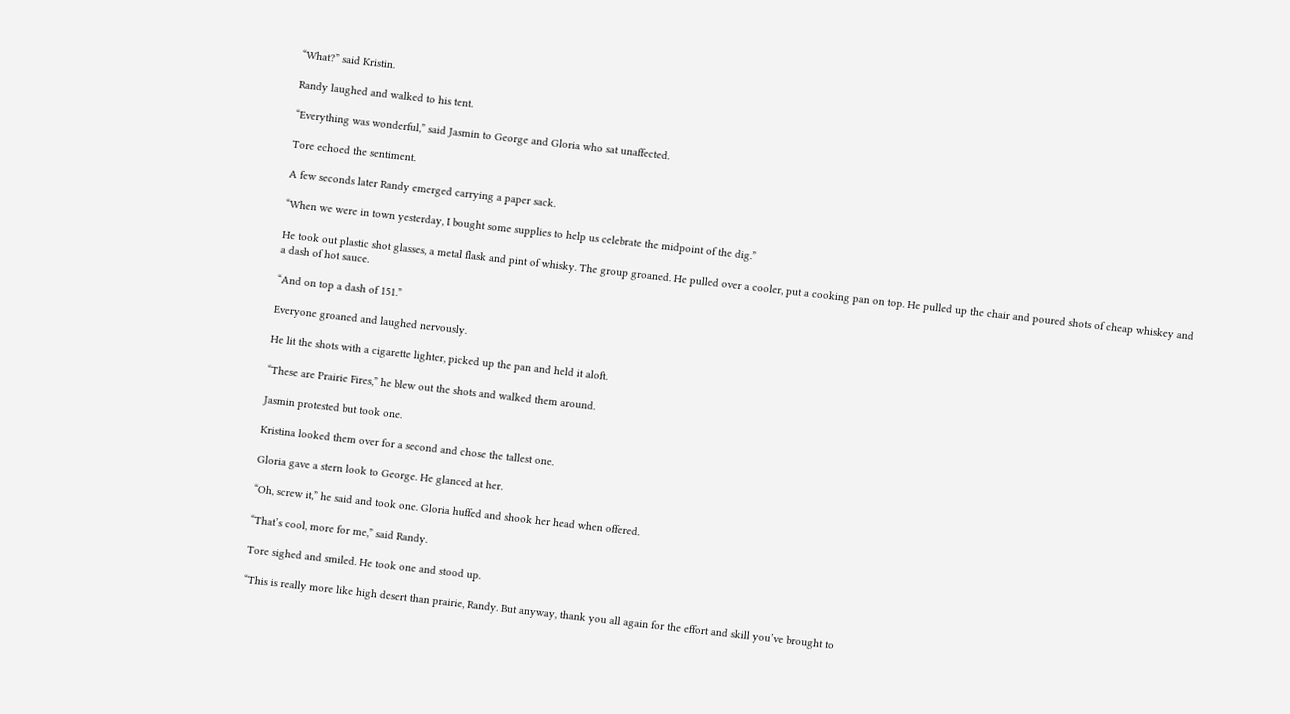“What?” said Kristin.

Randy laughed and walked to his tent.

“Everything was wonderful,” said Jasmin to George and Gloria who sat unaffected.

Tore echoed the sentiment.

A few seconds later Randy emerged carrying a paper sack.

“When we were in town yesterday, I bought some supplies to help us celebrate the midpoint of the dig.”

He took out plastic shot glasses, a metal flask and pint of whisky. The group groaned. He pulled over a cooler, put a cooking pan on top. He pulled up the chair and poured shots of cheap whiskey and a dash of hot sauce.

“And on top a dash of 151.”

Everyone groaned and laughed nervously.

He lit the shots with a cigarette lighter, picked up the pan and held it aloft.

“These are Prairie Fires,” he blew out the shots and walked them around.

Jasmin protested but took one.

Kristina looked them over for a second and chose the tallest one.

Gloria gave a stern look to George. He glanced at her.

“Oh, screw it,” he said and took one. Gloria huffed and shook her head when offered.

“That’s cool, more for me,” said Randy.

Tore sighed and smiled. He took one and stood up.

“This is really more like high desert than prairie, Randy. But anyway, thank you all again for the effort and skill you’ve brought to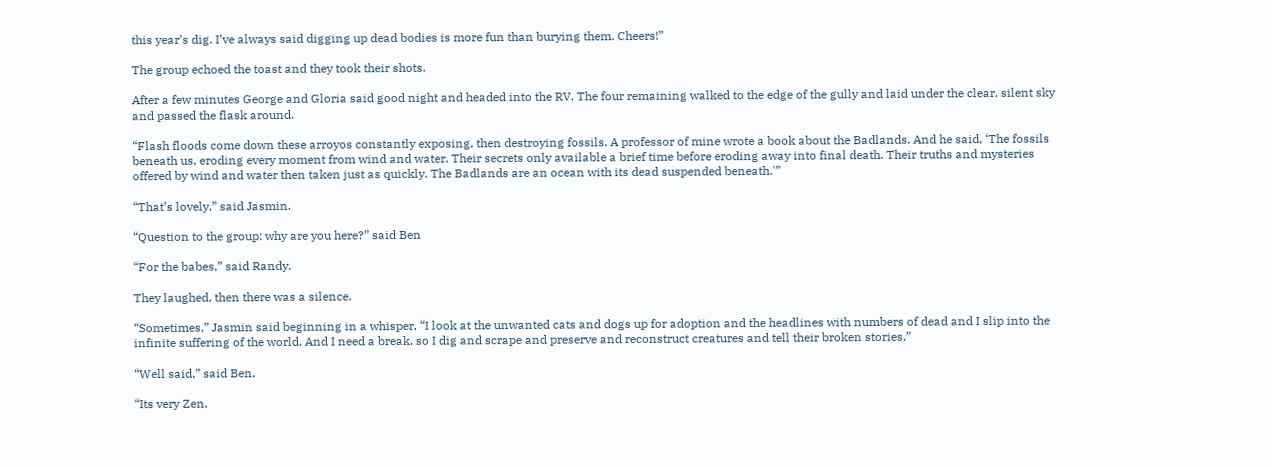this year’s dig. I’ve always said digging up dead bodies is more fun than burying them. Cheers!”

The group echoed the toast and they took their shots.

After a few minutes George and Gloria said good night and headed into the RV. The four remaining walked to the edge of the gully and laid under the clear, silent sky and passed the flask around.

“Flash floods come down these arroyos constantly exposing, then destroying fossils. A professor of mine wrote a book about the Badlands. And he said, ‘The fossils beneath us, eroding every moment from wind and water. Their secrets only available a brief time before eroding away into final death. Their truths and mysteries offered by wind and water then taken just as quickly. The Badlands are an ocean with its dead suspended beneath.'”

“That’s lovely,” said Jasmin.

“Question to the group: why are you here?” said Ben

“For the babes,” said Randy.

They laughed, then there was a silence.

“Sometimes,” Jasmin said beginning in a whisper, “I look at the unwanted cats and dogs up for adoption and the headlines with numbers of dead and I slip into the infinite suffering of the world. And I need a break, so I dig and scrape and preserve and reconstruct creatures and tell their broken stories.”

“Well said,” said Ben.

“Its very Zen,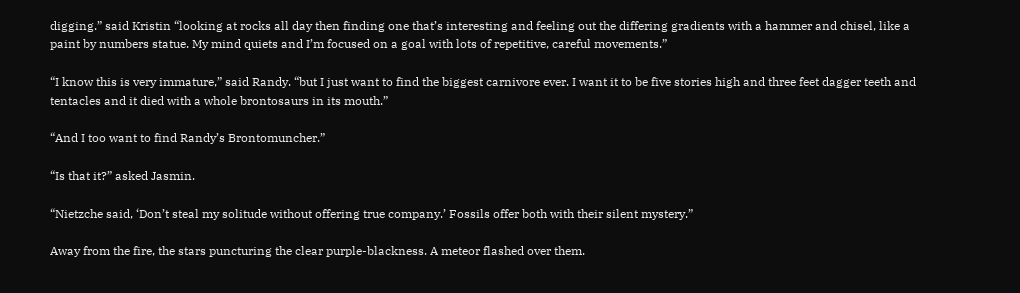digging.” said Kristin “looking at rocks all day then finding one that’s interesting and feeling out the differing gradients with a hammer and chisel, like a paint by numbers statue. My mind quiets and I’m focused on a goal with lots of repetitive, careful movements.”

“I know this is very immature,” said Randy. “but I just want to find the biggest carnivore ever. I want it to be five stories high and three feet dagger teeth and tentacles and it died with a whole brontosaurs in its mouth.”

“And I too want to find Randy’s Brontomuncher.”

“Is that it?” asked Jasmin.

“Nietzche said, ‘Don’t steal my solitude without offering true company.’ Fossils offer both with their silent mystery.”

Away from the fire, the stars puncturing the clear purple-blackness. A meteor flashed over them.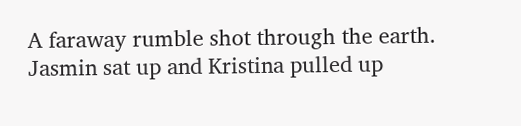A faraway rumble shot through the earth. Jasmin sat up and Kristina pulled up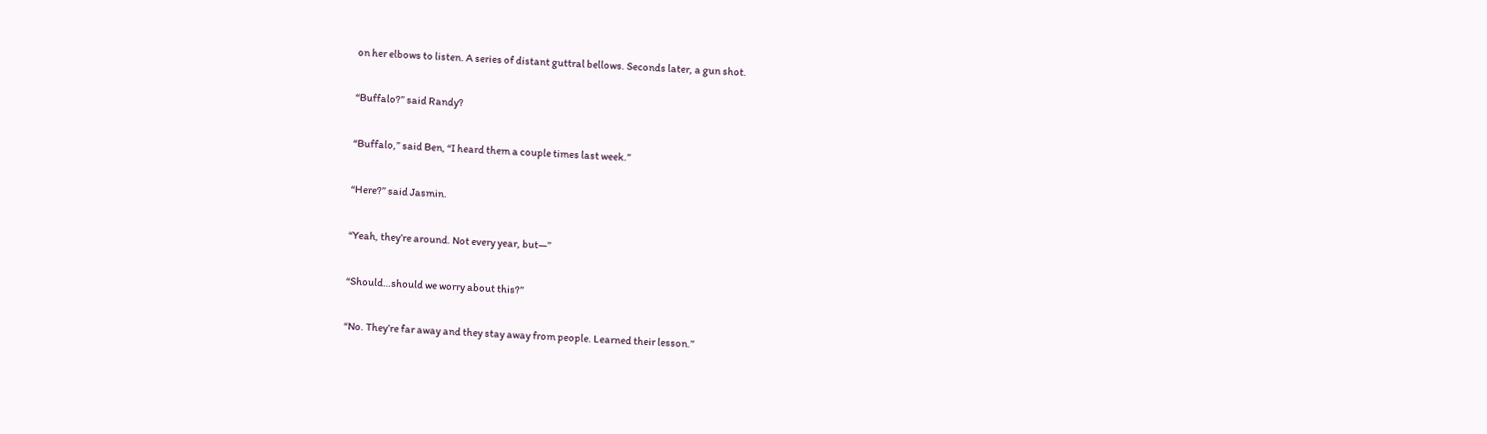on her elbows to listen. A series of distant guttral bellows. Seconds later, a gun shot.

“Buffalo?” said Randy?

“Buffalo,” said Ben, “I heard them a couple times last week.”

“Here?” said Jasmin.

“Yeah, they’re around. Not every year, but—”

“Should…should we worry about this?”

“No. They’re far away and they stay away from people. Learned their lesson.”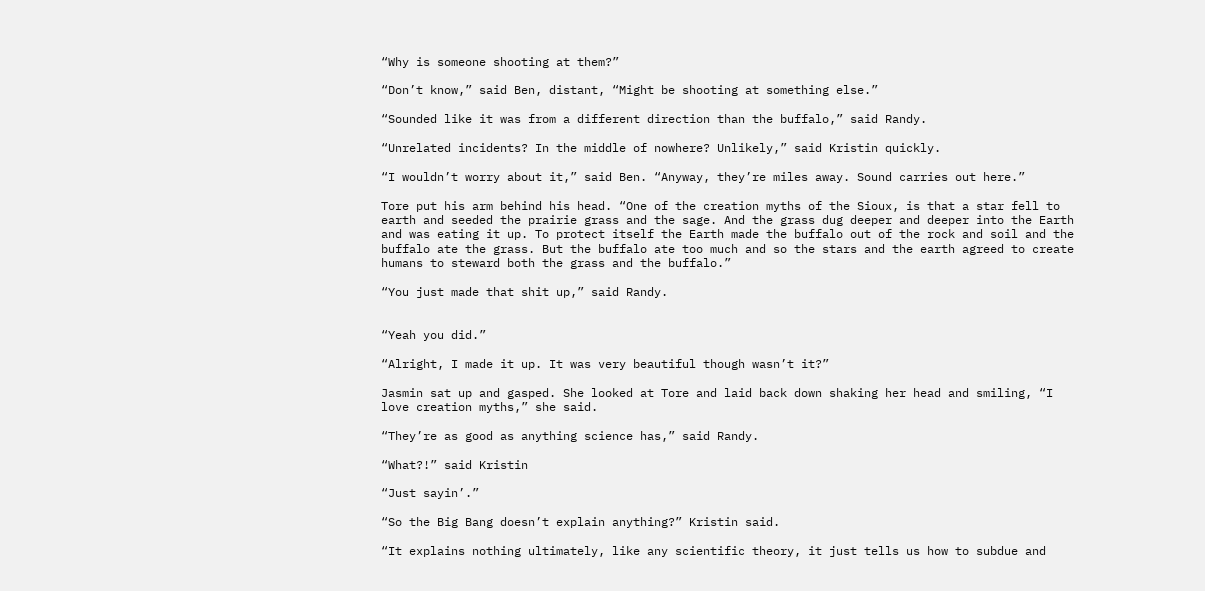“Why is someone shooting at them?”

“Don’t know,” said Ben, distant, “Might be shooting at something else.”

“Sounded like it was from a different direction than the buffalo,” said Randy.

“Unrelated incidents? In the middle of nowhere? Unlikely,” said Kristin quickly.

“I wouldn’t worry about it,” said Ben. “Anyway, they’re miles away. Sound carries out here.”

Tore put his arm behind his head. “One of the creation myths of the Sioux, is that a star fell to earth and seeded the prairie grass and the sage. And the grass dug deeper and deeper into the Earth and was eating it up. To protect itself the Earth made the buffalo out of the rock and soil and the buffalo ate the grass. But the buffalo ate too much and so the stars and the earth agreed to create humans to steward both the grass and the buffalo.”

“You just made that shit up,” said Randy.


“Yeah you did.”

“Alright, I made it up. It was very beautiful though wasn’t it?”

Jasmin sat up and gasped. She looked at Tore and laid back down shaking her head and smiling, “I love creation myths,” she said.

“They’re as good as anything science has,” said Randy.

“What?!” said Kristin

“Just sayin’.”

“So the Big Bang doesn’t explain anything?” Kristin said.

“It explains nothing ultimately, like any scientific theory, it just tells us how to subdue and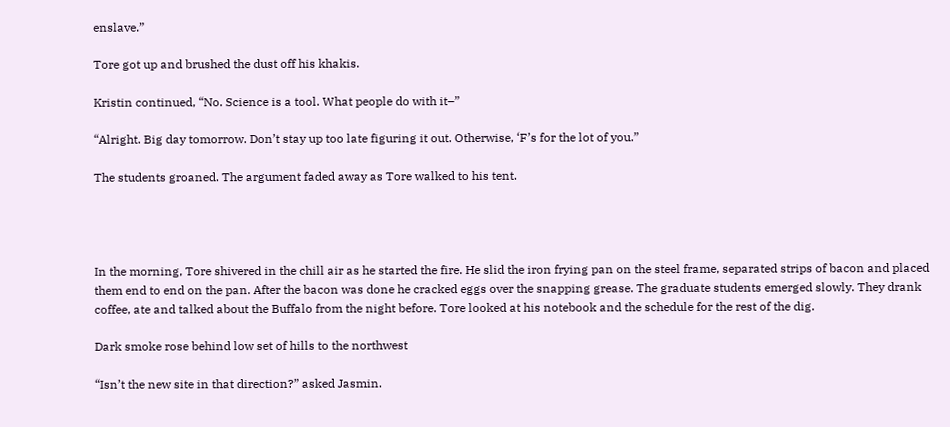enslave.”

Tore got up and brushed the dust off his khakis.

Kristin continued, “No. Science is a tool. What people do with it–”

“Alright. Big day tomorrow. Don’t stay up too late figuring it out. Otherwise, ‘F’s for the lot of you.”

The students groaned. The argument faded away as Tore walked to his tent.




In the morning, Tore shivered in the chill air as he started the fire. He slid the iron frying pan on the steel frame, separated strips of bacon and placed them end to end on the pan. After the bacon was done he cracked eggs over the snapping grease. The graduate students emerged slowly. They drank coffee, ate and talked about the Buffalo from the night before. Tore looked at his notebook and the schedule for the rest of the dig.

Dark smoke rose behind low set of hills to the northwest

“Isn’t the new site in that direction?” asked Jasmin.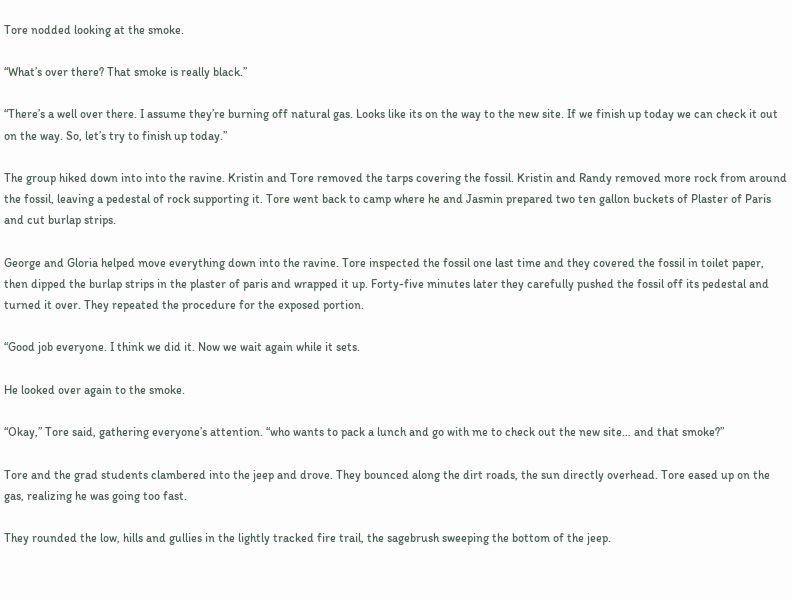Tore nodded looking at the smoke.

“What’s over there? That smoke is really black.”

“There’s a well over there. I assume they’re burning off natural gas. Looks like its on the way to the new site. If we finish up today we can check it out on the way. So, let’s try to finish up today.”

The group hiked down into into the ravine. Kristin and Tore removed the tarps covering the fossil. Kristin and Randy removed more rock from around the fossil, leaving a pedestal of rock supporting it. Tore went back to camp where he and Jasmin prepared two ten gallon buckets of Plaster of Paris and cut burlap strips.

George and Gloria helped move everything down into the ravine. Tore inspected the fossil one last time and they covered the fossil in toilet paper, then dipped the burlap strips in the plaster of paris and wrapped it up. Forty-five minutes later they carefully pushed the fossil off its pedestal and turned it over. They repeated the procedure for the exposed portion.

“Good job everyone. I think we did it. Now we wait again while it sets.

He looked over again to the smoke.

“Okay,” Tore said, gathering everyone’s attention. “who wants to pack a lunch and go with me to check out the new site… and that smoke?”

Tore and the grad students clambered into the jeep and drove. They bounced along the dirt roads, the sun directly overhead. Tore eased up on the gas, realizing he was going too fast.

They rounded the low, hills and gullies in the lightly tracked fire trail, the sagebrush sweeping the bottom of the jeep.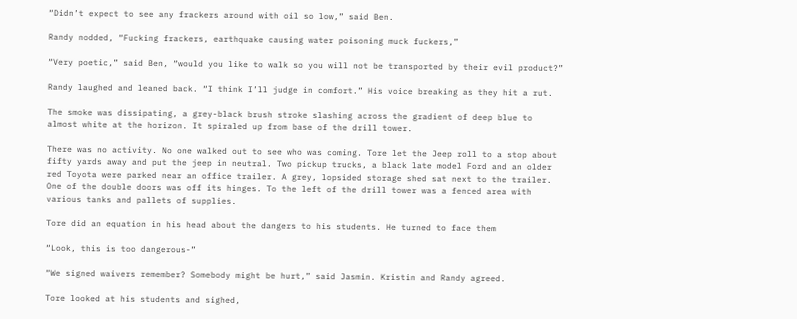“Didn’t expect to see any frackers around with oil so low,” said Ben.

Randy nodded, “Fucking frackers, earthquake causing water poisoning muck fuckers,”

“Very poetic,” said Ben, “would you like to walk so you will not be transported by their evil product?”

Randy laughed and leaned back. “I think I’ll judge in comfort.” His voice breaking as they hit a rut.

The smoke was dissipating, a grey-black brush stroke slashing across the gradient of deep blue to almost white at the horizon. It spiraled up from base of the drill tower.

There was no activity. No one walked out to see who was coming. Tore let the Jeep roll to a stop about fifty yards away and put the jeep in neutral. Two pickup trucks, a black late model Ford and an older red Toyota were parked near an office trailer. A grey, lopsided storage shed sat next to the trailer. One of the double doors was off its hinges. To the left of the drill tower was a fenced area with various tanks and pallets of supplies.

Tore did an equation in his head about the dangers to his students. He turned to face them

“Look, this is too dangerous-”

“We signed waivers remember? Somebody might be hurt,” said Jasmin. Kristin and Randy agreed.

Tore looked at his students and sighed,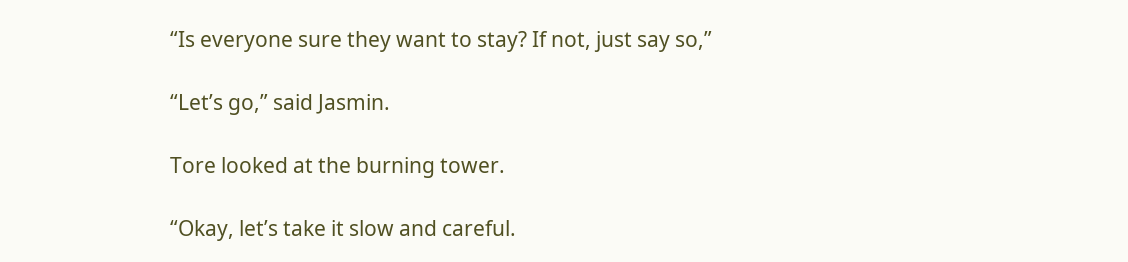“Is everyone sure they want to stay? If not, just say so,”

“Let’s go,” said Jasmin.

Tore looked at the burning tower.

“Okay, let’s take it slow and careful.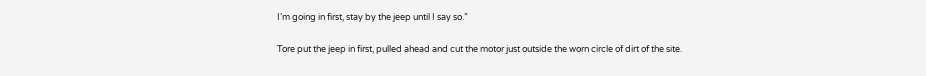I’m going in first, stay by the jeep until I say so.”

Tore put the jeep in first, pulled ahead and cut the motor just outside the worn circle of dirt of the site.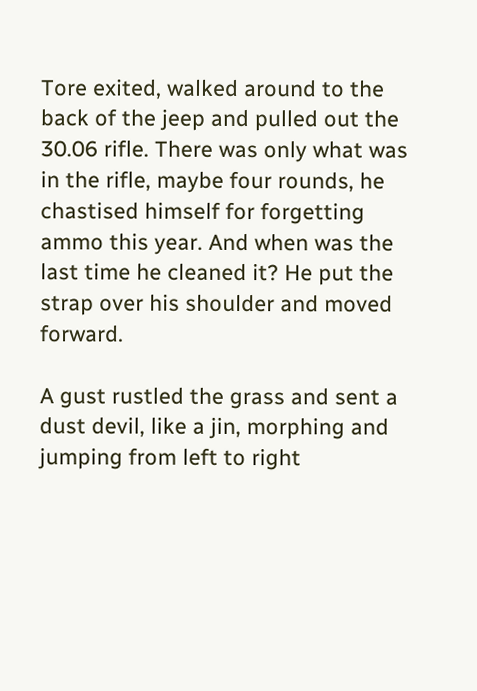Tore exited, walked around to the back of the jeep and pulled out the 30.06 rifle. There was only what was in the rifle, maybe four rounds, he chastised himself for forgetting ammo this year. And when was the last time he cleaned it? He put the strap over his shoulder and moved forward.

A gust rustled the grass and sent a dust devil, like a jin, morphing and jumping from left to right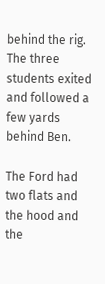behind the rig. The three students exited and followed a few yards behind Ben.

The Ford had two flats and the hood and the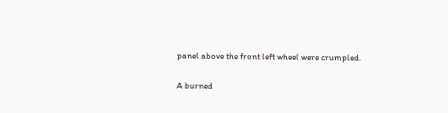panel above the front left wheel were crumpled.

A burned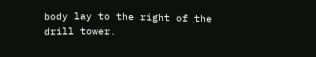body lay to the right of the drill tower.